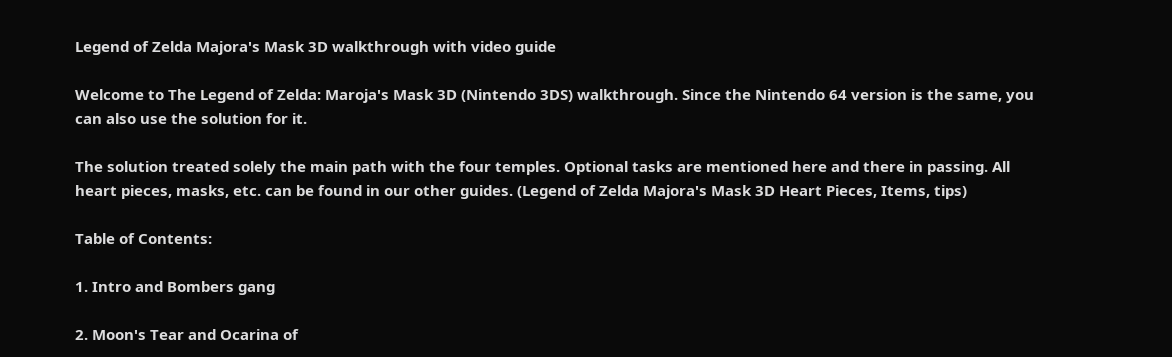Legend of Zelda Majora's Mask 3D walkthrough with video guide

Welcome to The Legend of Zelda: Maroja's Mask 3D (Nintendo 3DS) walkthrough. Since the Nintendo 64 version is the same, you can also use the solution for it.

The solution treated solely the main path with the four temples. Optional tasks are mentioned here and there in passing. All heart pieces, masks, etc. can be found in our other guides. (Legend of Zelda Majora's Mask 3D Heart Pieces, Items, tips)

Table of Contents:

1. Intro and Bombers gang

2. Moon's Tear and Ocarina of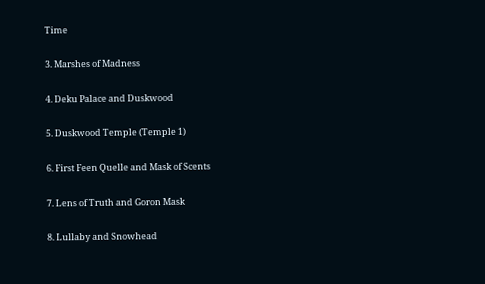Time

3. Marshes of Madness

4. Deku Palace and Duskwood

5. Duskwood Temple (Temple 1)

6. First Feen Quelle and Mask of Scents

7. Lens of Truth and Goron Mask

8. Lullaby and Snowhead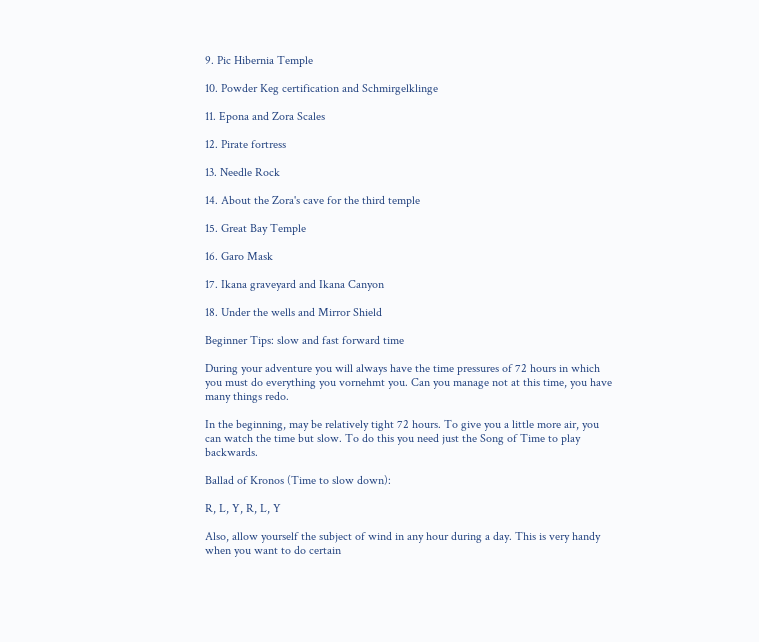9. Pic Hibernia Temple

10. Powder Keg certification and Schmirgelklinge

11. Epona and Zora Scales

12. Pirate fortress

13. Needle Rock

14. About the Zora's cave for the third temple

15. Great Bay Temple

16. Garo Mask

17. Ikana graveyard and Ikana Canyon

18. Under the wells and Mirror Shield

Beginner Tips: slow and fast forward time

During your adventure you will always have the time pressures of 72 hours in which you must do everything you vornehmt you. Can you manage not at this time, you have many things redo.

In the beginning, may be relatively tight 72 hours. To give you a little more air, you can watch the time but slow. To do this you need just the Song of Time to play backwards.

Ballad of Kronos (Time to slow down):

R, L, Y, R, L, Y

Also, allow yourself the subject of wind in any hour during a day. This is very handy when you want to do certain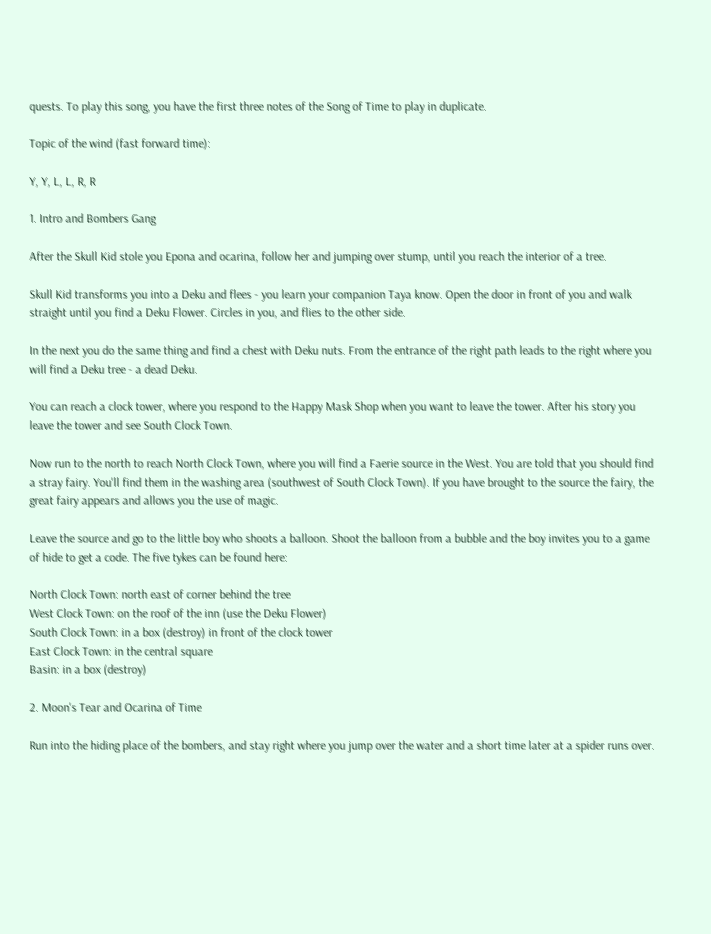quests. To play this song, you have the first three notes of the Song of Time to play in duplicate.

Topic of the wind (fast forward time):

Y, Y, L, L, R, R

1. Intro and Bombers Gang

After the Skull Kid stole you Epona and ocarina, follow her and jumping over stump, until you reach the interior of a tree.

Skull Kid transforms you into a Deku and flees - you learn your companion Taya know. Open the door in front of you and walk straight until you find a Deku Flower. Circles in you, and flies to the other side.

In the next you do the same thing and find a chest with Deku nuts. From the entrance of the right path leads to the right where you will find a Deku tree - a dead Deku.

You can reach a clock tower, where you respond to the Happy Mask Shop when you want to leave the tower. After his story you leave the tower and see South Clock Town.

Now run to the north to reach North Clock Town, where you will find a Faerie source in the West. You are told that you should find a stray fairy. You'll find them in the washing area (southwest of South Clock Town). If you have brought to the source the fairy, the great fairy appears and allows you the use of magic.

Leave the source and go to the little boy who shoots a balloon. Shoot the balloon from a bubble and the boy invites you to a game of hide to get a code. The five tykes can be found here:

North Clock Town: north east of corner behind the tree
West Clock Town: on the roof of the inn (use the Deku Flower)
South Clock Town: in a box (destroy) in front of the clock tower
East Clock Town: in the central square
Basin: in a box (destroy)

2. Moon's Tear and Ocarina of Time

Run into the hiding place of the bombers, and stay right where you jump over the water and a short time later at a spider runs over.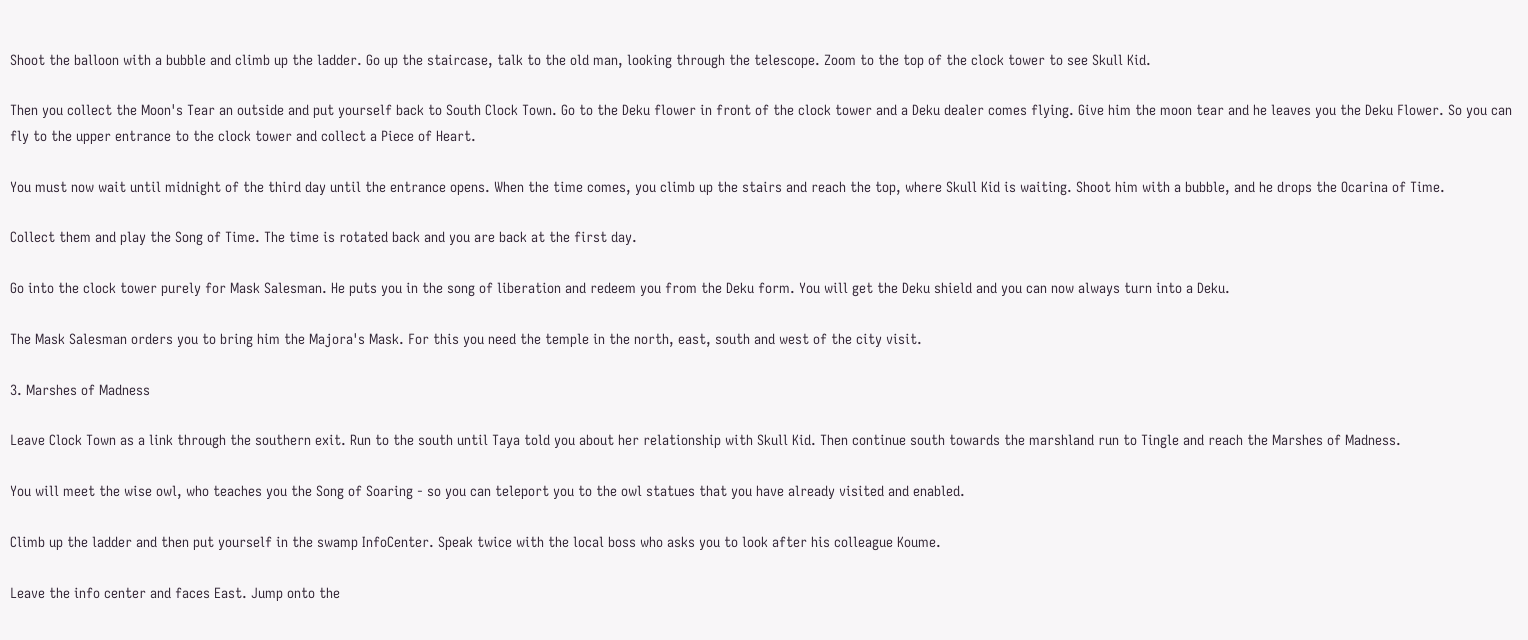Shoot the balloon with a bubble and climb up the ladder. Go up the staircase, talk to the old man, looking through the telescope. Zoom to the top of the clock tower to see Skull Kid.

Then you collect the Moon's Tear an outside and put yourself back to South Clock Town. Go to the Deku flower in front of the clock tower and a Deku dealer comes flying. Give him the moon tear and he leaves you the Deku Flower. So you can fly to the upper entrance to the clock tower and collect a Piece of Heart.

You must now wait until midnight of the third day until the entrance opens. When the time comes, you climb up the stairs and reach the top, where Skull Kid is waiting. Shoot him with a bubble, and he drops the Ocarina of Time.

Collect them and play the Song of Time. The time is rotated back and you are back at the first day.

Go into the clock tower purely for Mask Salesman. He puts you in the song of liberation and redeem you from the Deku form. You will get the Deku shield and you can now always turn into a Deku.

The Mask Salesman orders you to bring him the Majora's Mask. For this you need the temple in the north, east, south and west of the city visit.

3. Marshes of Madness

Leave Clock Town as a link through the southern exit. Run to the south until Taya told you about her relationship with Skull Kid. Then continue south towards the marshland run to Tingle and reach the Marshes of Madness.

You will meet the wise owl, who teaches you the Song of Soaring - so you can teleport you to the owl statues that you have already visited and enabled.

Climb up the ladder and then put yourself in the swamp InfoCenter. Speak twice with the local boss who asks you to look after his colleague Koume.

Leave the info center and faces East. Jump onto the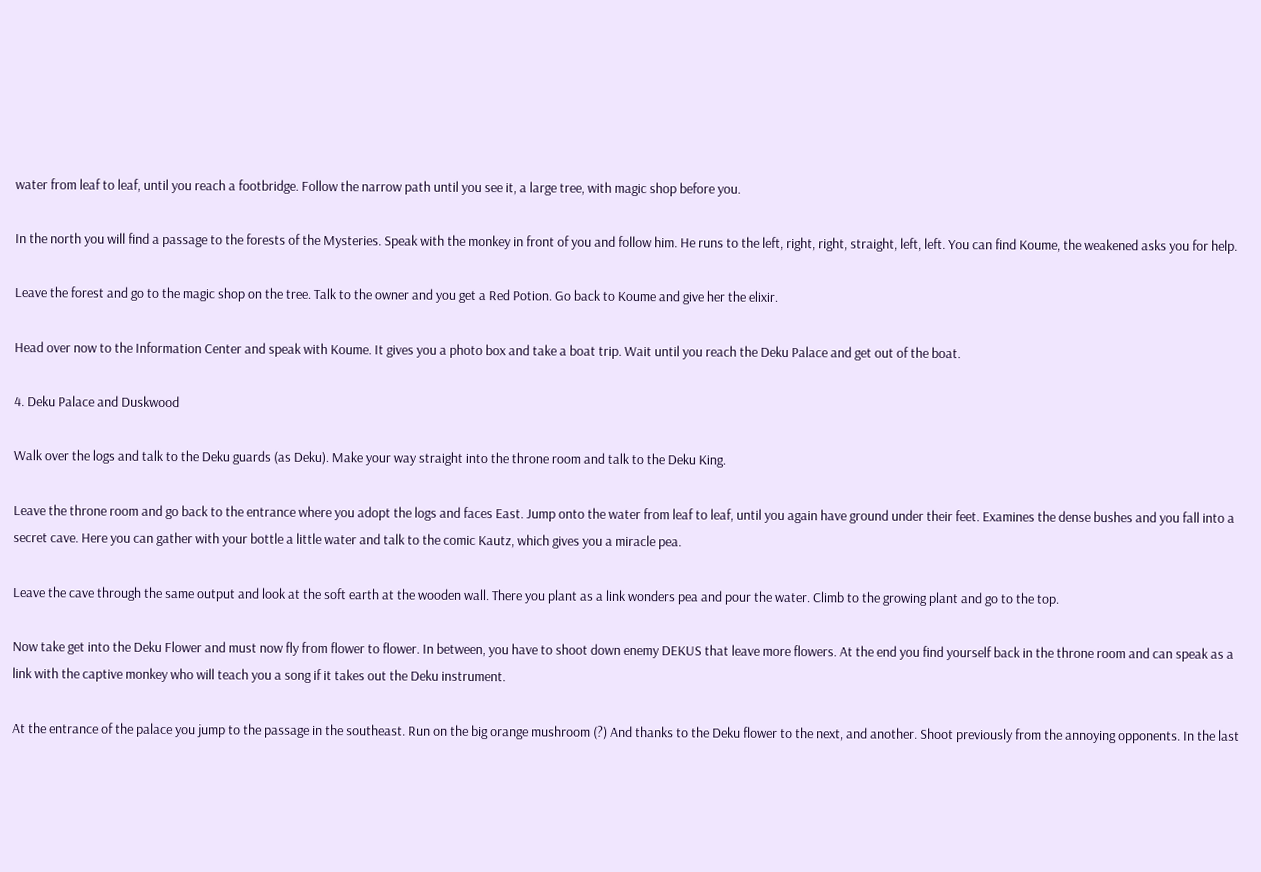water from leaf to leaf, until you reach a footbridge. Follow the narrow path until you see it, a large tree, with magic shop before you.

In the north you will find a passage to the forests of the Mysteries. Speak with the monkey in front of you and follow him. He runs to the left, right, right, straight, left, left. You can find Koume, the weakened asks you for help.

Leave the forest and go to the magic shop on the tree. Talk to the owner and you get a Red Potion. Go back to Koume and give her the elixir.

Head over now to the Information Center and speak with Koume. It gives you a photo box and take a boat trip. Wait until you reach the Deku Palace and get out of the boat.

4. Deku Palace and Duskwood

Walk over the logs and talk to the Deku guards (as Deku). Make your way straight into the throne room and talk to the Deku King.

Leave the throne room and go back to the entrance where you adopt the logs and faces East. Jump onto the water from leaf to leaf, until you again have ground under their feet. Examines the dense bushes and you fall into a secret cave. Here you can gather with your bottle a little water and talk to the comic Kautz, which gives you a miracle pea.

Leave the cave through the same output and look at the soft earth at the wooden wall. There you plant as a link wonders pea and pour the water. Climb to the growing plant and go to the top.

Now take get into the Deku Flower and must now fly from flower to flower. In between, you have to shoot down enemy DEKUS that leave more flowers. At the end you find yourself back in the throne room and can speak as a link with the captive monkey who will teach you a song if it takes out the Deku instrument.

At the entrance of the palace you jump to the passage in the southeast. Run on the big orange mushroom (?) And thanks to the Deku flower to the next, and another. Shoot previously from the annoying opponents. In the last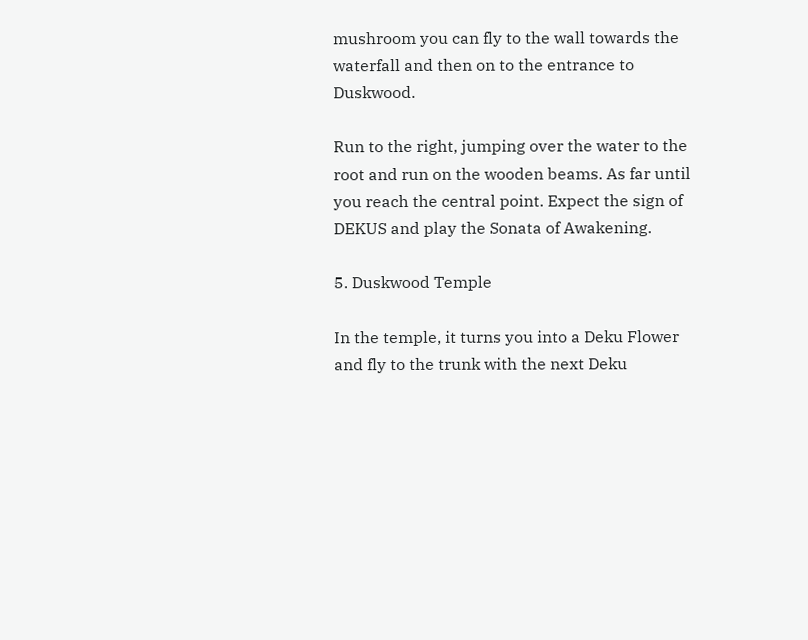mushroom you can fly to the wall towards the waterfall and then on to the entrance to Duskwood.

Run to the right, jumping over the water to the root and run on the wooden beams. As far until you reach the central point. Expect the sign of DEKUS and play the Sonata of Awakening.

5. Duskwood Temple

In the temple, it turns you into a Deku Flower and fly to the trunk with the next Deku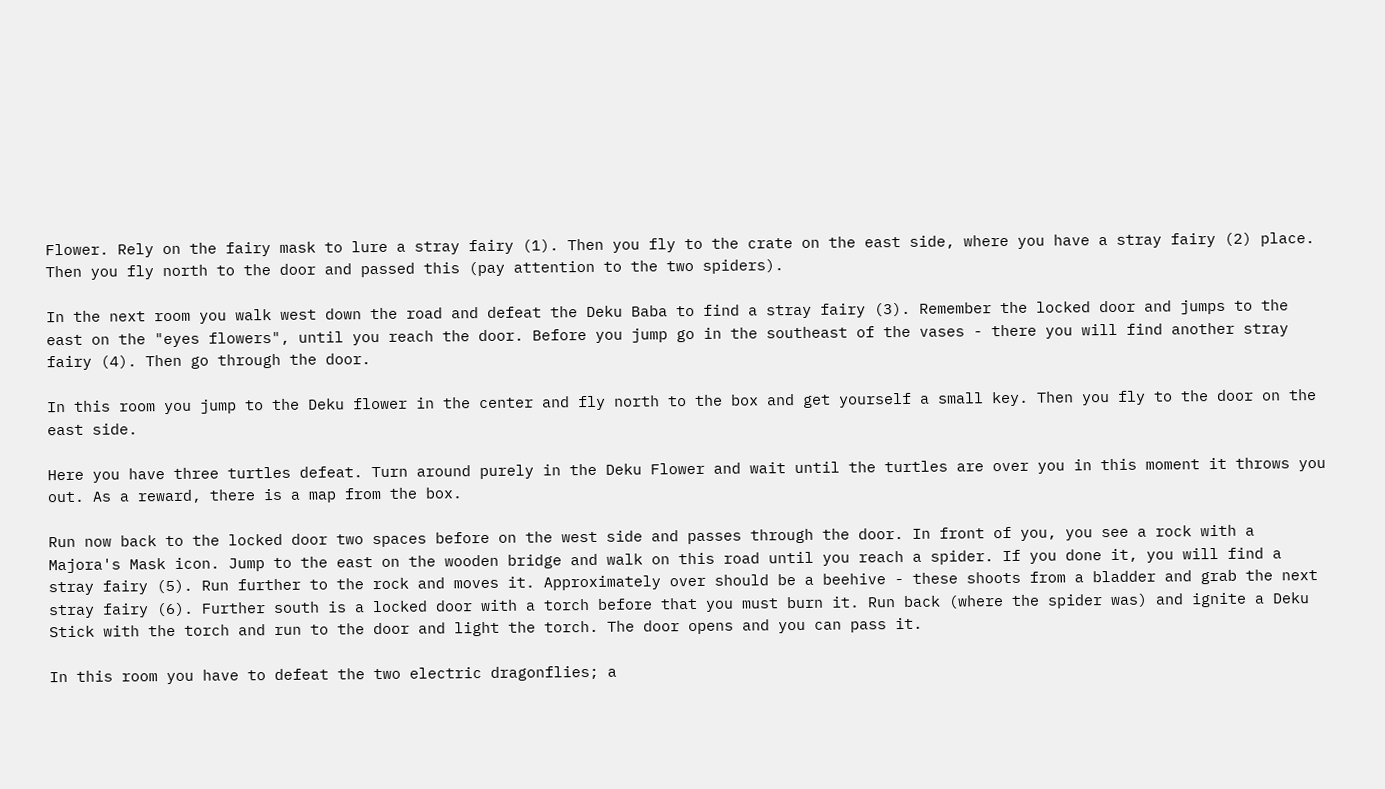Flower. Rely on the fairy mask to lure a stray fairy (1). Then you fly to the crate on the east side, where you have a stray fairy (2) place. Then you fly north to the door and passed this (pay attention to the two spiders).

In the next room you walk west down the road and defeat the Deku Baba to find a stray fairy (3). Remember the locked door and jumps to the east on the "eyes flowers", until you reach the door. Before you jump go in the southeast of the vases - there you will find another stray fairy (4). Then go through the door.

In this room you jump to the Deku flower in the center and fly north to the box and get yourself a small key. Then you fly to the door on the east side.

Here you have three turtles defeat. Turn around purely in the Deku Flower and wait until the turtles are over you in this moment it throws you out. As a reward, there is a map from the box.

Run now back to the locked door two spaces before on the west side and passes through the door. In front of you, you see a rock with a Majora's Mask icon. Jump to the east on the wooden bridge and walk on this road until you reach a spider. If you done it, you will find a stray fairy (5). Run further to the rock and moves it. Approximately over should be a beehive - these shoots from a bladder and grab the next stray fairy (6). Further south is a locked door with a torch before that you must burn it. Run back (where the spider was) and ignite a Deku Stick with the torch and run to the door and light the torch. The door opens and you can pass it.

In this room you have to defeat the two electric dragonflies; a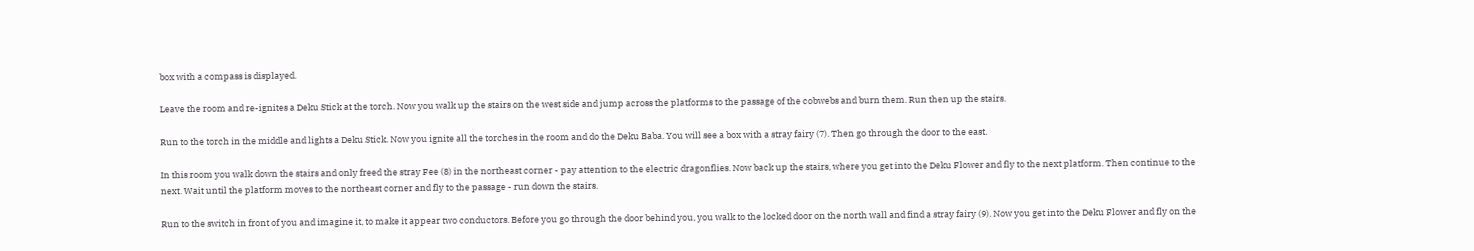box with a compass is displayed.

Leave the room and re-ignites a Deku Stick at the torch. Now you walk up the stairs on the west side and jump across the platforms to the passage of the cobwebs and burn them. Run then up the stairs.

Run to the torch in the middle and lights a Deku Stick. Now you ignite all the torches in the room and do the Deku Baba. You will see a box with a stray fairy (7). Then go through the door to the east.

In this room you walk down the stairs and only freed the stray Fee (8) in the northeast corner - pay attention to the electric dragonflies. Now back up the stairs, where you get into the Deku Flower and fly to the next platform. Then continue to the next. Wait until the platform moves to the northeast corner and fly to the passage - run down the stairs.

Run to the switch in front of you and imagine it, to make it appear two conductors. Before you go through the door behind you, you walk to the locked door on the north wall and find a stray fairy (9). Now you get into the Deku Flower and fly on the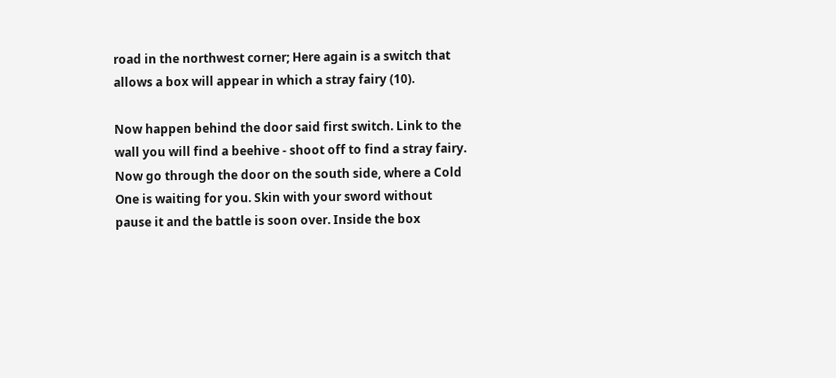road in the northwest corner; Here again is a switch that allows a box will appear in which a stray fairy (10).

Now happen behind the door said first switch. Link to the wall you will find a beehive - shoot off to find a stray fairy. Now go through the door on the south side, where a Cold One is waiting for you. Skin with your sword without pause it and the battle is soon over. Inside the box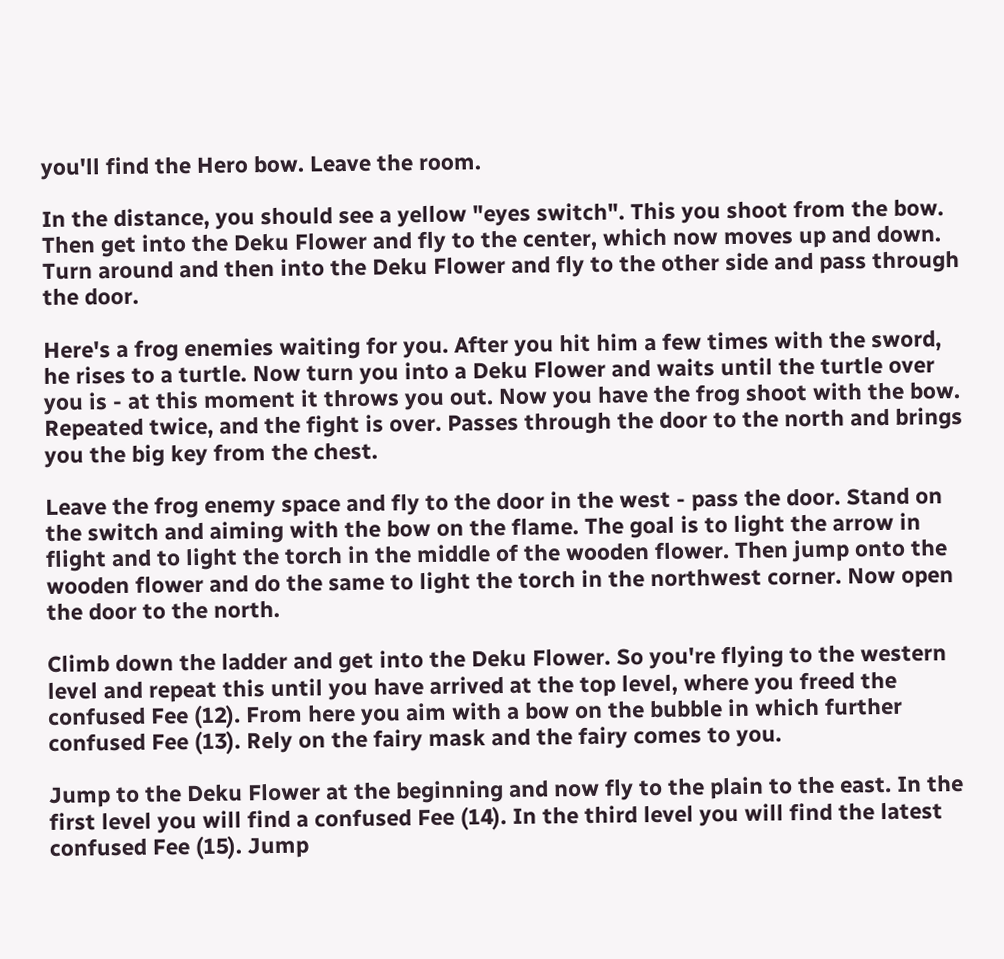you'll find the Hero bow. Leave the room.

In the distance, you should see a yellow "eyes switch". This you shoot from the bow. Then get into the Deku Flower and fly to the center, which now moves up and down. Turn around and then into the Deku Flower and fly to the other side and pass through the door.

Here's a frog enemies waiting for you. After you hit him a few times with the sword, he rises to a turtle. Now turn you into a Deku Flower and waits until the turtle over you is - at this moment it throws you out. Now you have the frog shoot with the bow. Repeated twice, and the fight is over. Passes through the door to the north and brings you the big key from the chest.

Leave the frog enemy space and fly to the door in the west - pass the door. Stand on the switch and aiming with the bow on the flame. The goal is to light the arrow in flight and to light the torch in the middle of the wooden flower. Then jump onto the wooden flower and do the same to light the torch in the northwest corner. Now open the door to the north.

Climb down the ladder and get into the Deku Flower. So you're flying to the western level and repeat this until you have arrived at the top level, where you freed the confused Fee (12). From here you aim with a bow on the bubble in which further confused Fee (13). Rely on the fairy mask and the fairy comes to you.

Jump to the Deku Flower at the beginning and now fly to the plain to the east. In the first level you will find a confused Fee (14). In the third level you will find the latest confused Fee (15). Jump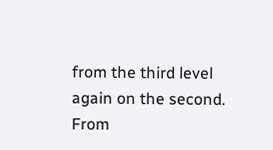from the third level again on the second. From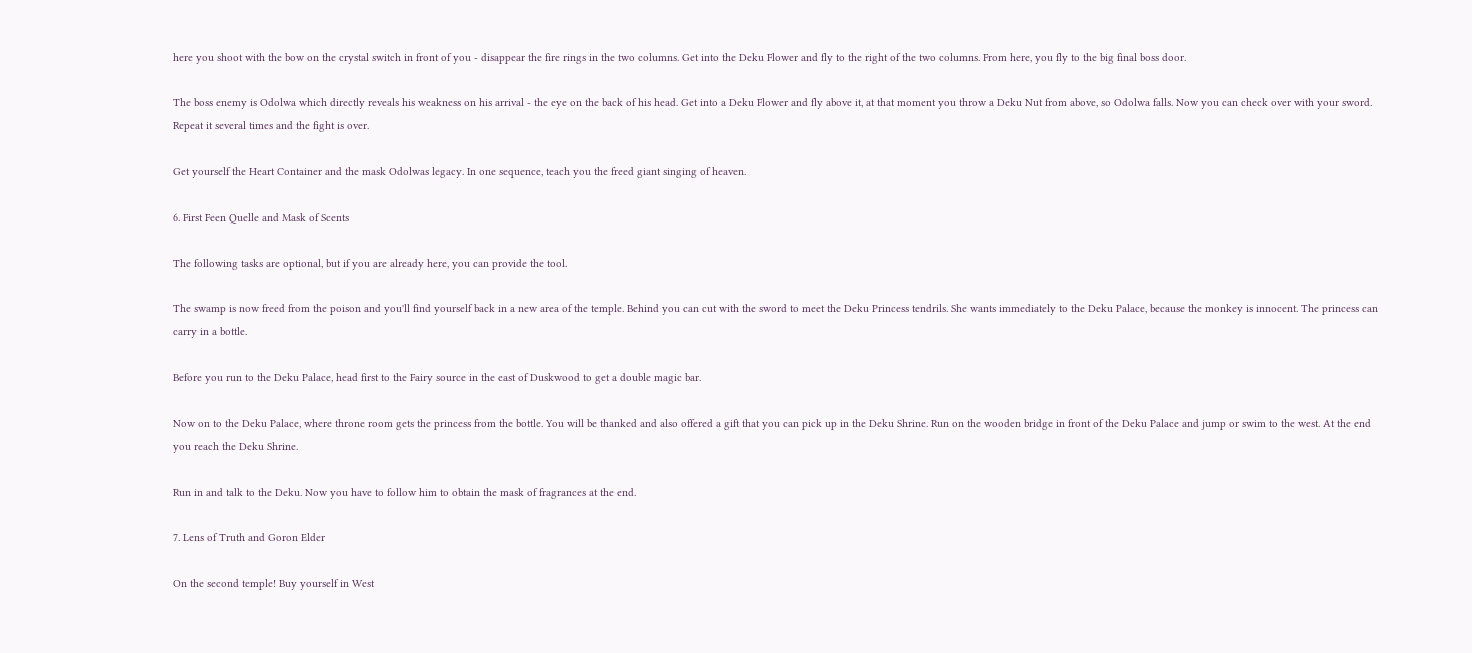here you shoot with the bow on the crystal switch in front of you - disappear the fire rings in the two columns. Get into the Deku Flower and fly to the right of the two columns. From here, you fly to the big final boss door.

The boss enemy is Odolwa which directly reveals his weakness on his arrival - the eye on the back of his head. Get into a Deku Flower and fly above it, at that moment you throw a Deku Nut from above, so Odolwa falls. Now you can check over with your sword. Repeat it several times and the fight is over.

Get yourself the Heart Container and the mask Odolwas legacy. In one sequence, teach you the freed giant singing of heaven.

6. First Feen Quelle and Mask of Scents

The following tasks are optional, but if you are already here, you can provide the tool.

The swamp is now freed from the poison and you'll find yourself back in a new area of the temple. Behind you can cut with the sword to meet the Deku Princess tendrils. She wants immediately to the Deku Palace, because the monkey is innocent. The princess can carry in a bottle.

Before you run to the Deku Palace, head first to the Fairy source in the east of Duskwood to get a double magic bar.

Now on to the Deku Palace, where throne room gets the princess from the bottle. You will be thanked and also offered a gift that you can pick up in the Deku Shrine. Run on the wooden bridge in front of the Deku Palace and jump or swim to the west. At the end you reach the Deku Shrine.

Run in and talk to the Deku. Now you have to follow him to obtain the mask of fragrances at the end.

7. Lens of Truth and Goron Elder

On the second temple! Buy yourself in West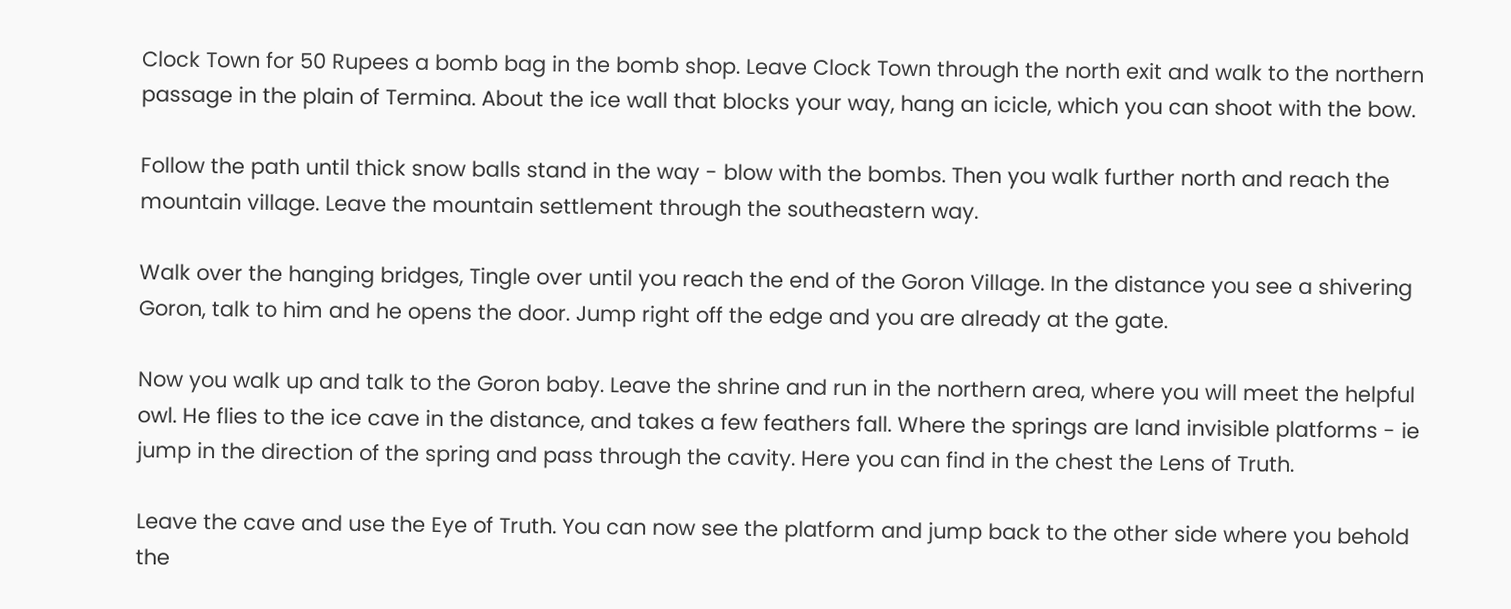Clock Town for 50 Rupees a bomb bag in the bomb shop. Leave Clock Town through the north exit and walk to the northern passage in the plain of Termina. About the ice wall that blocks your way, hang an icicle, which you can shoot with the bow.

Follow the path until thick snow balls stand in the way - blow with the bombs. Then you walk further north and reach the mountain village. Leave the mountain settlement through the southeastern way.

Walk over the hanging bridges, Tingle over until you reach the end of the Goron Village. In the distance you see a shivering Goron, talk to him and he opens the door. Jump right off the edge and you are already at the gate.

Now you walk up and talk to the Goron baby. Leave the shrine and run in the northern area, where you will meet the helpful owl. He flies to the ice cave in the distance, and takes a few feathers fall. Where the springs are land invisible platforms - ie jump in the direction of the spring and pass through the cavity. Here you can find in the chest the Lens of Truth.

Leave the cave and use the Eye of Truth. You can now see the platform and jump back to the other side where you behold the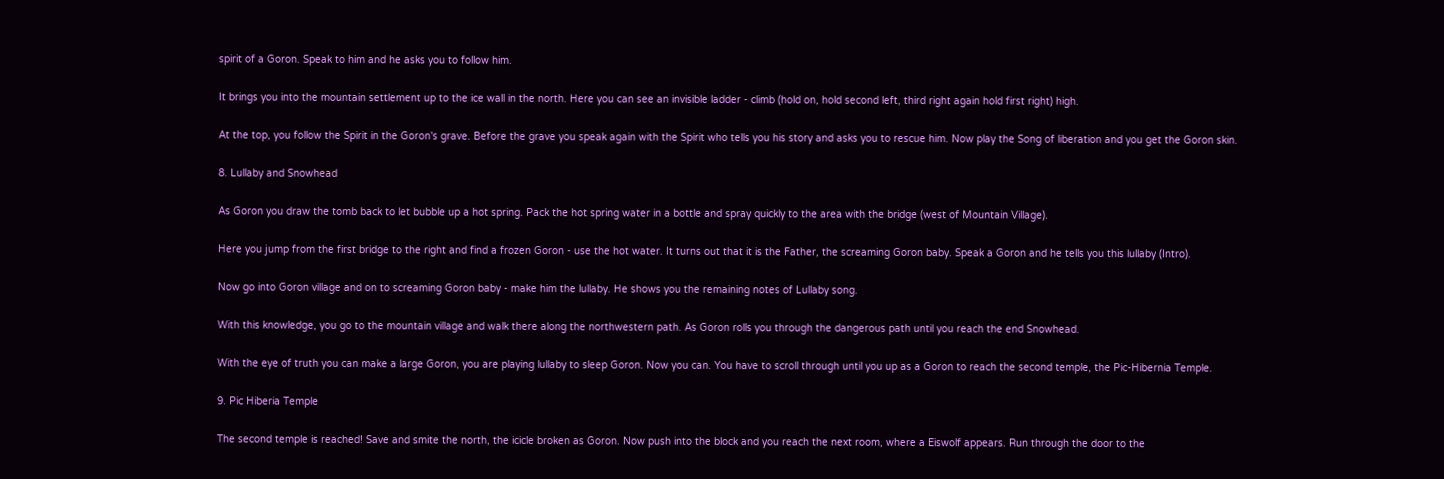spirit of a Goron. Speak to him and he asks you to follow him.

It brings you into the mountain settlement up to the ice wall in the north. Here you can see an invisible ladder - climb (hold on, hold second left, third right again hold first right) high.

At the top, you follow the Spirit in the Goron's grave. Before the grave you speak again with the Spirit who tells you his story and asks you to rescue him. Now play the Song of liberation and you get the Goron skin.

8. Lullaby and Snowhead

As Goron you draw the tomb back to let bubble up a hot spring. Pack the hot spring water in a bottle and spray quickly to the area with the bridge (west of Mountain Village).

Here you jump from the first bridge to the right and find a frozen Goron - use the hot water. It turns out that it is the Father, the screaming Goron baby. Speak a Goron and he tells you this lullaby (Intro).

Now go into Goron village and on to screaming Goron baby - make him the lullaby. He shows you the remaining notes of Lullaby song.

With this knowledge, you go to the mountain village and walk there along the northwestern path. As Goron rolls you through the dangerous path until you reach the end Snowhead.

With the eye of truth you can make a large Goron, you are playing lullaby to sleep Goron. Now you can. You have to scroll through until you up as a Goron to reach the second temple, the Pic-Hibernia Temple.

9. Pic Hiberia Temple

The second temple is reached! Save and smite the north, the icicle broken as Goron. Now push into the block and you reach the next room, where a Eiswolf appears. Run through the door to the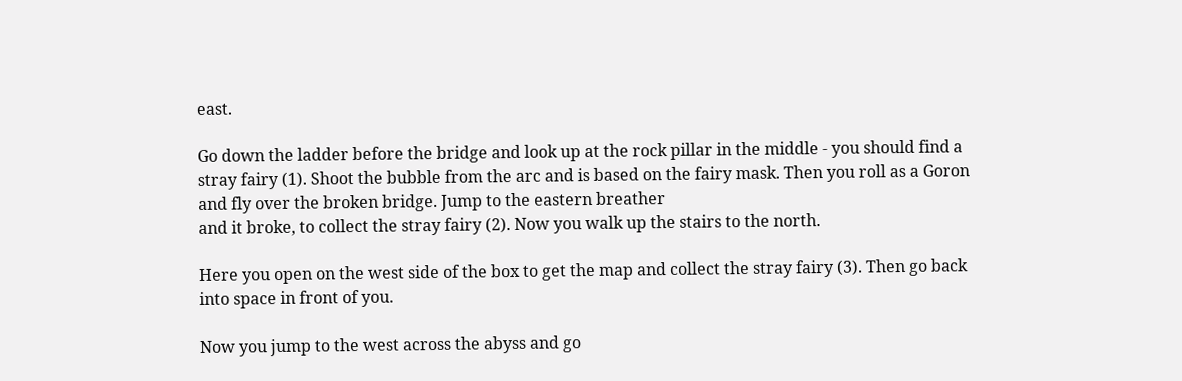east.

Go down the ladder before the bridge and look up at the rock pillar in the middle - you should find a stray fairy (1). Shoot the bubble from the arc and is based on the fairy mask. Then you roll as a Goron and fly over the broken bridge. Jump to the eastern breather
and it broke, to collect the stray fairy (2). Now you walk up the stairs to the north.

Here you open on the west side of the box to get the map and collect the stray fairy (3). Then go back into space in front of you.

Now you jump to the west across the abyss and go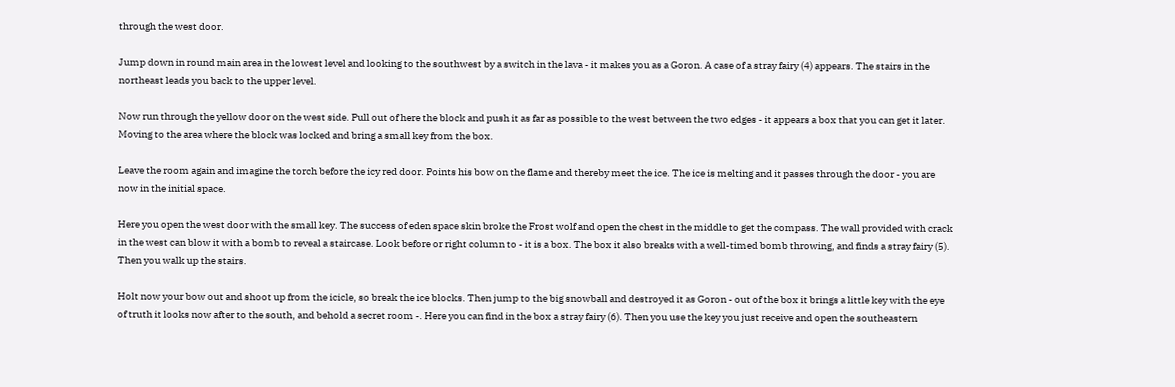through the west door.

Jump down in round main area in the lowest level and looking to the southwest by a switch in the lava - it makes you as a Goron. A case of a stray fairy (4) appears. The stairs in the northeast leads you back to the upper level.

Now run through the yellow door on the west side. Pull out of here the block and push it as far as possible to the west between the two edges - it appears a box that you can get it later. Moving to the area where the block was locked and bring a small key from the box.

Leave the room again and imagine the torch before the icy red door. Points his bow on the flame and thereby meet the ice. The ice is melting and it passes through the door - you are now in the initial space.

Here you open the west door with the small key. The success of eden space skin broke the Frost wolf and open the chest in the middle to get the compass. The wall provided with crack in the west can blow it with a bomb to reveal a staircase. Look before or right column to - it is a box. The box it also breaks with a well-timed bomb throwing, and finds a stray fairy (5). Then you walk up the stairs.

Holt now your bow out and shoot up from the icicle, so break the ice blocks. Then jump to the big snowball and destroyed it as Goron - out of the box it brings a little key with the eye of truth it looks now after to the south, and behold a secret room -. Here you can find in the box a stray fairy (6). Then you use the key you just receive and open the southeastern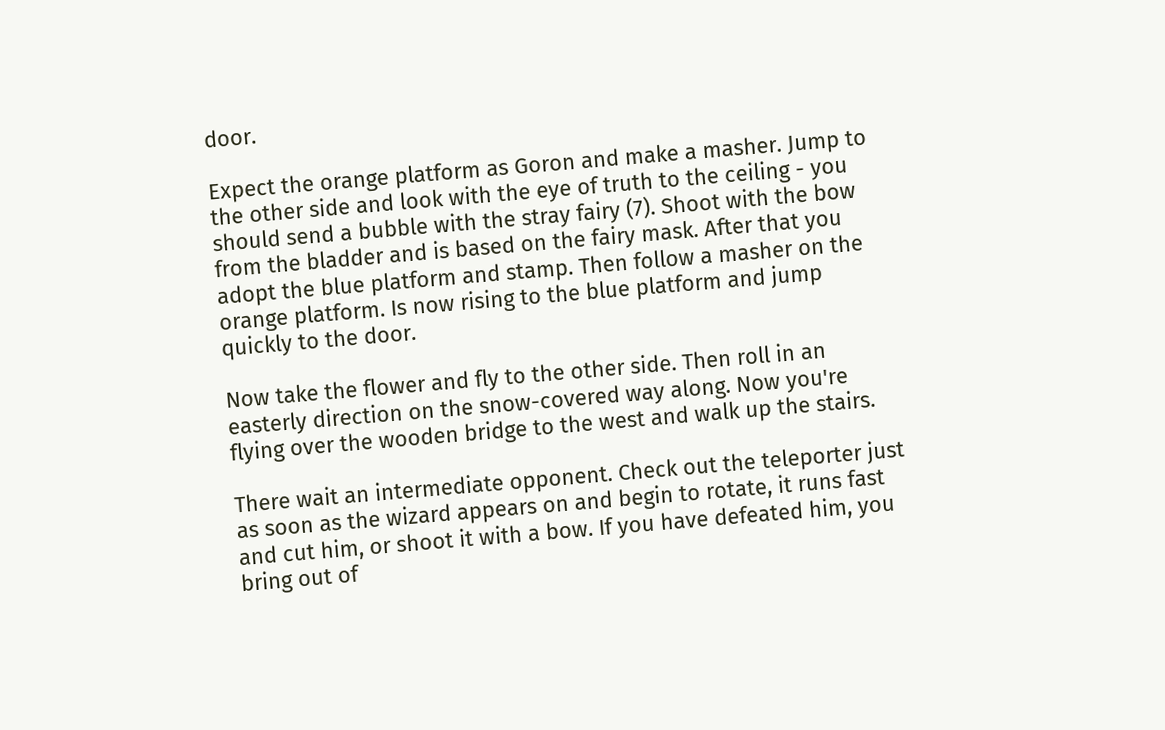door.

Expect the orange platform as Goron and make a masher. Jump to the other side and look with the eye of truth to the ceiling - you should send a bubble with the stray fairy (7). Shoot with the bow from the bladder and is based on the fairy mask. After that you adopt the blue platform and stamp. Then follow a masher on the orange platform. Is now rising to the blue platform and jump quickly to the door.

Now take the flower and fly to the other side. Then roll in an easterly direction on the snow-covered way along. Now you're flying over the wooden bridge to the west and walk up the stairs.

There wait an intermediate opponent. Check out the teleporter just as soon as the wizard appears on and begin to rotate, it runs fast and cut him, or shoot it with a bow. If you have defeated him, you bring out of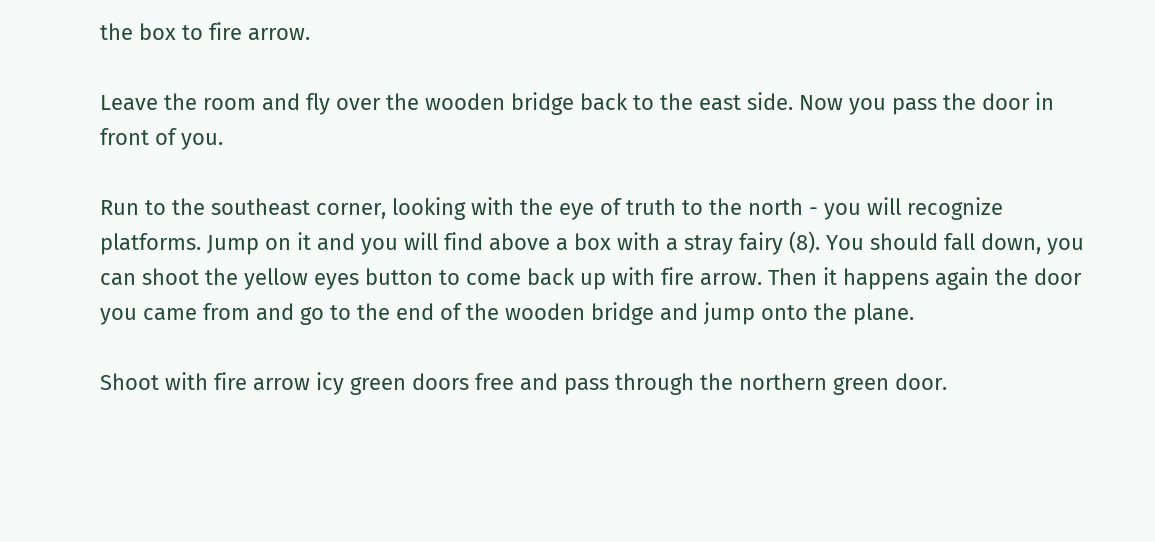the box to fire arrow.

Leave the room and fly over the wooden bridge back to the east side. Now you pass the door in front of you.

Run to the southeast corner, looking with the eye of truth to the north - you will recognize platforms. Jump on it and you will find above a box with a stray fairy (8). You should fall down, you can shoot the yellow eyes button to come back up with fire arrow. Then it happens again the door you came from and go to the end of the wooden bridge and jump onto the plane.

Shoot with fire arrow icy green doors free and pass through the northern green door.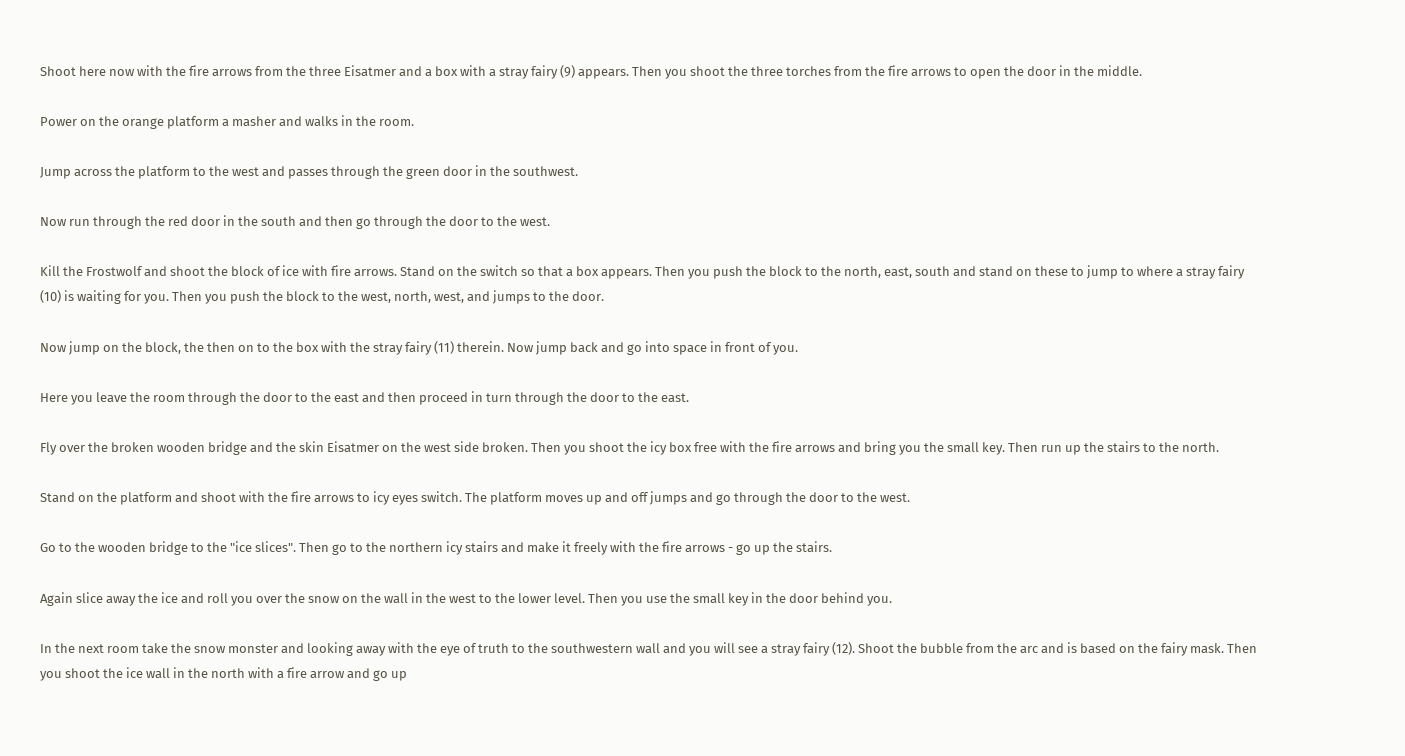Shoot here now with the fire arrows from the three Eisatmer and a box with a stray fairy (9) appears. Then you shoot the three torches from the fire arrows to open the door in the middle.

Power on the orange platform a masher and walks in the room.

Jump across the platform to the west and passes through the green door in the southwest.

Now run through the red door in the south and then go through the door to the west.

Kill the Frostwolf and shoot the block of ice with fire arrows. Stand on the switch so that a box appears. Then you push the block to the north, east, south and stand on these to jump to where a stray fairy (10) is waiting for you. Then you push the block to the west, north, west, and jumps to the door.

Now jump on the block, the then on to the box with the stray fairy (11) therein. Now jump back and go into space in front of you.

Here you leave the room through the door to the east and then proceed in turn through the door to the east.

Fly over the broken wooden bridge and the skin Eisatmer on the west side broken. Then you shoot the icy box free with the fire arrows and bring you the small key. Then run up the stairs to the north.

Stand on the platform and shoot with the fire arrows to icy eyes switch. The platform moves up and off jumps and go through the door to the west.

Go to the wooden bridge to the "ice slices". Then go to the northern icy stairs and make it freely with the fire arrows - go up the stairs.

Again slice away the ice and roll you over the snow on the wall in the west to the lower level. Then you use the small key in the door behind you.

In the next room take the snow monster and looking away with the eye of truth to the southwestern wall and you will see a stray fairy (12). Shoot the bubble from the arc and is based on the fairy mask. Then you shoot the ice wall in the north with a fire arrow and go up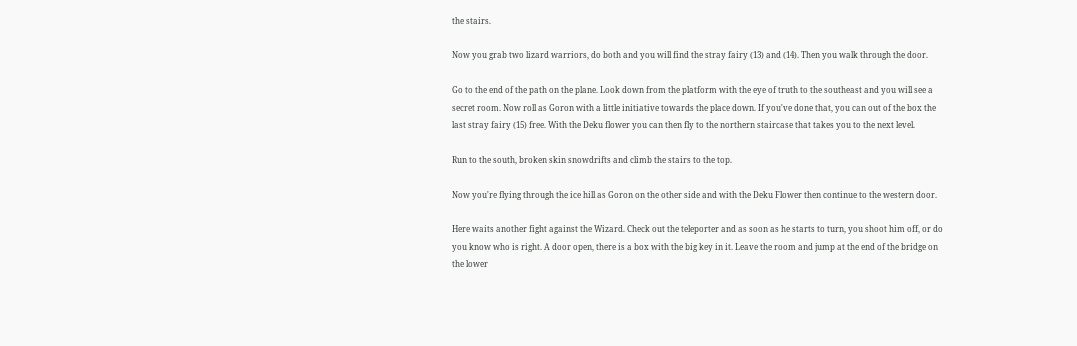the stairs.

Now you grab two lizard warriors, do both and you will find the stray fairy (13) and (14). Then you walk through the door.

Go to the end of the path on the plane. Look down from the platform with the eye of truth to the southeast and you will see a secret room. Now roll as Goron with a little initiative towards the place down. If you've done that, you can out of the box the last stray fairy (15) free. With the Deku flower you can then fly to the northern staircase that takes you to the next level.

Run to the south, broken skin snowdrifts and climb the stairs to the top.

Now you're flying through the ice hill as Goron on the other side and with the Deku Flower then continue to the western door.

Here waits another fight against the Wizard. Check out the teleporter and as soon as he starts to turn, you shoot him off, or do you know who is right. A door open, there is a box with the big key in it. Leave the room and jump at the end of the bridge on the lower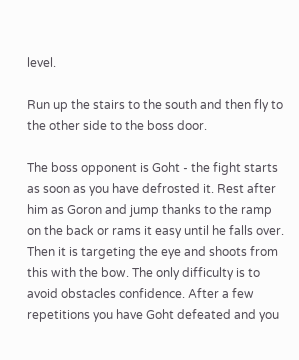level.

Run up the stairs to the south and then fly to the other side to the boss door.

The boss opponent is Goht - the fight starts as soon as you have defrosted it. Rest after him as Goron and jump thanks to the ramp on the back or rams it easy until he falls over. Then it is targeting the eye and shoots from this with the bow. The only difficulty is to avoid obstacles confidence. After a few repetitions you have Goht defeated and you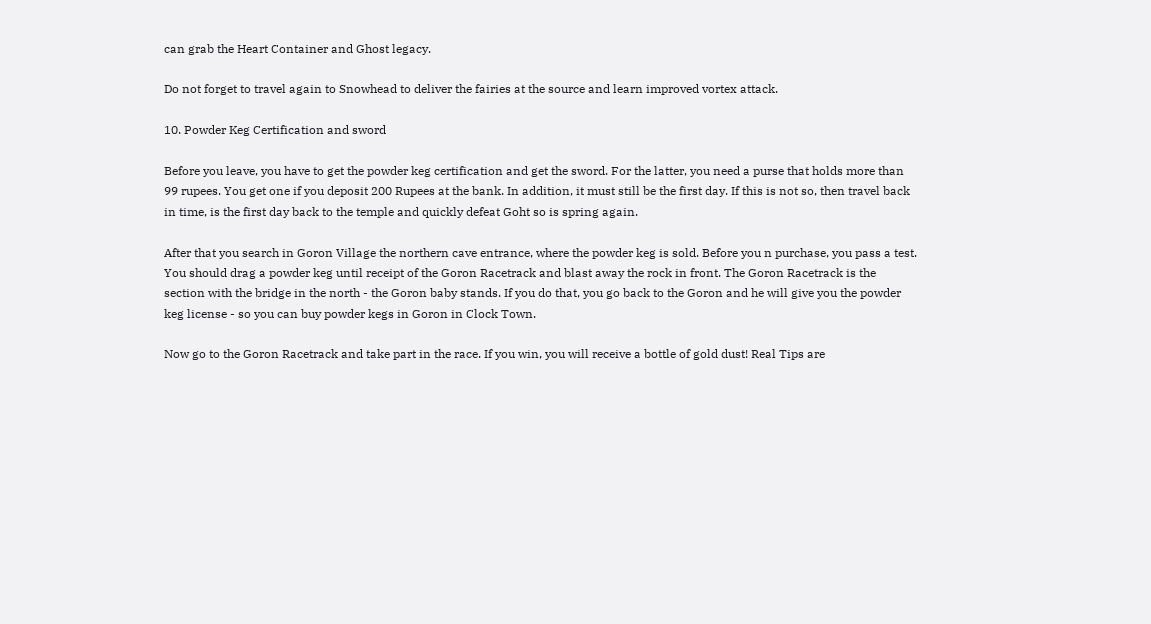can grab the Heart Container and Ghost legacy.

Do not forget to travel again to Snowhead to deliver the fairies at the source and learn improved vortex attack.

10. Powder Keg Certification and sword

Before you leave, you have to get the powder keg certification and get the sword. For the latter, you need a purse that holds more than 99 rupees. You get one if you deposit 200 Rupees at the bank. In addition, it must still be the first day. If this is not so, then travel back in time, is the first day back to the temple and quickly defeat Goht so is spring again.

After that you search in Goron Village the northern cave entrance, where the powder keg is sold. Before you n purchase, you pass a test. You should drag a powder keg until receipt of the Goron Racetrack and blast away the rock in front. The Goron Racetrack is the section with the bridge in the north - the Goron baby stands. If you do that, you go back to the Goron and he will give you the powder keg license - so you can buy powder kegs in Goron in Clock Town.

Now go to the Goron Racetrack and take part in the race. If you win, you will receive a bottle of gold dust! Real Tips are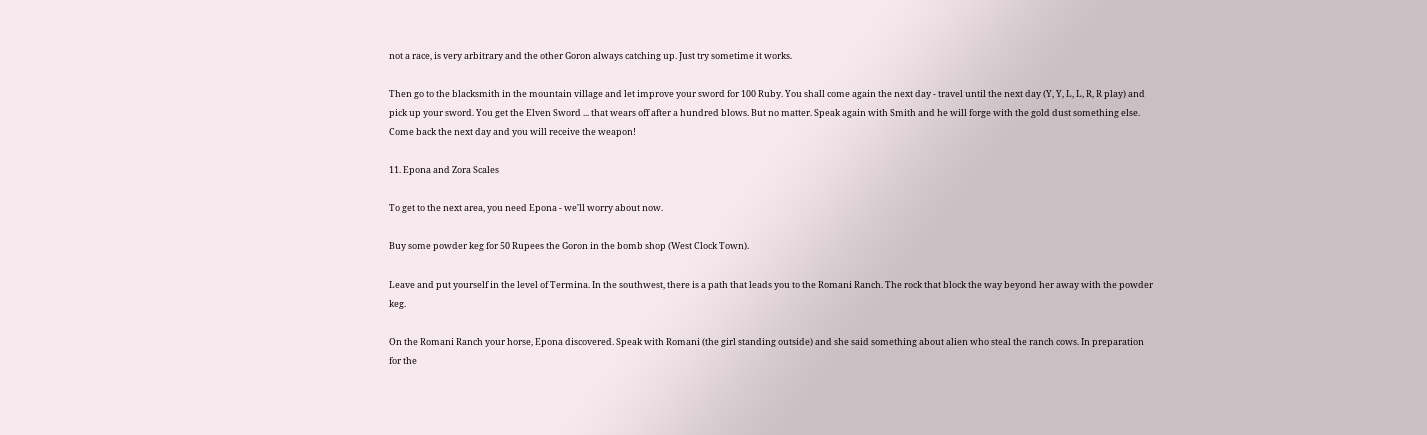not a race, is very arbitrary and the other Goron always catching up. Just try sometime it works.

Then go to the blacksmith in the mountain village and let improve your sword for 100 Ruby. You shall come again the next day - travel until the next day (Y, Y, L, L, R, R play) and pick up your sword. You get the Elven Sword ... that wears off after a hundred blows. But no matter. Speak again with Smith and he will forge with the gold dust something else. Come back the next day and you will receive the weapon!

11. Epona and Zora Scales

To get to the next area, you need Epona - we'll worry about now.

Buy some powder keg for 50 Rupees the Goron in the bomb shop (West Clock Town).

Leave and put yourself in the level of Termina. In the southwest, there is a path that leads you to the Romani Ranch. The rock that block the way beyond her away with the powder keg.

On the Romani Ranch your horse, Epona discovered. Speak with Romani (the girl standing outside) and she said something about alien who steal the ranch cows. In preparation for the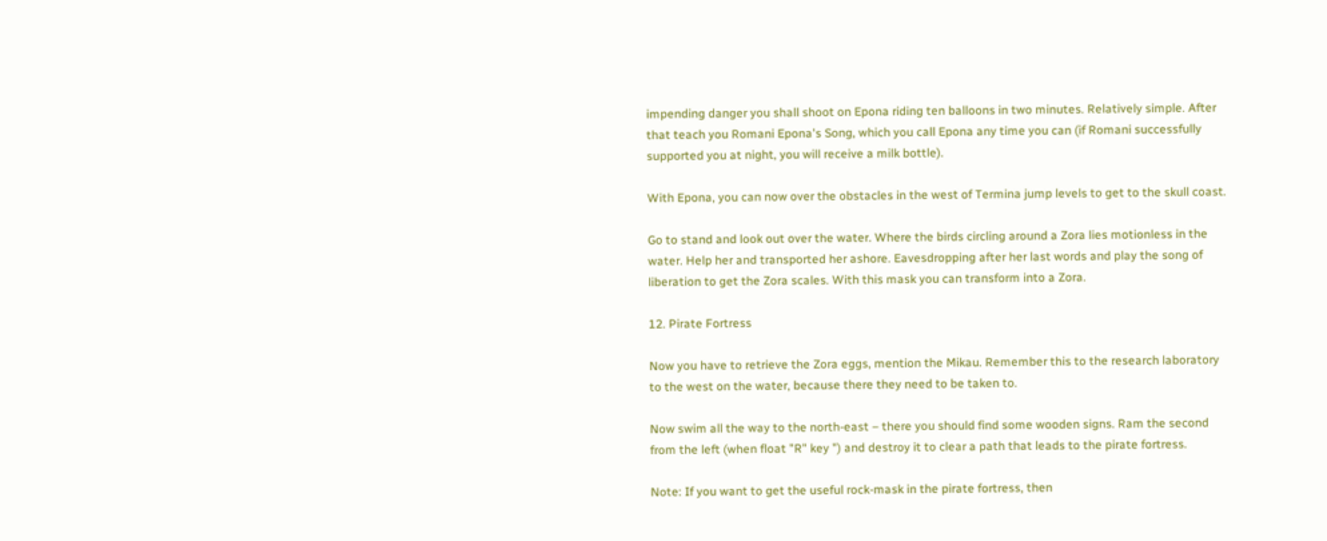impending danger you shall shoot on Epona riding ten balloons in two minutes. Relatively simple. After that teach you Romani Epona's Song, which you call Epona any time you can (if Romani successfully supported you at night, you will receive a milk bottle).

With Epona, you can now over the obstacles in the west of Termina jump levels to get to the skull coast.

Go to stand and look out over the water. Where the birds circling around a Zora lies motionless in the water. Help her and transported her ashore. Eavesdropping after her last words and play the song of liberation to get the Zora scales. With this mask you can transform into a Zora.

12. Pirate Fortress

Now you have to retrieve the Zora eggs, mention the Mikau. Remember this to the research laboratory to the west on the water, because there they need to be taken to.

Now swim all the way to the north-east – there you should find some wooden signs. Ram the second from the left (when float "R" key ") and destroy it to clear a path that leads to the pirate fortress.

Note: If you want to get the useful rock-mask in the pirate fortress, then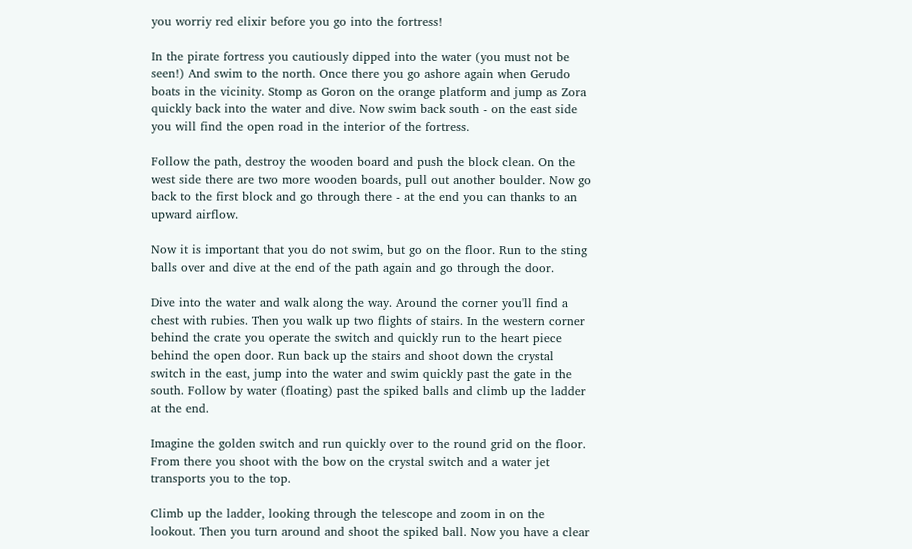you worriy red elixir before you go into the fortress!

In the pirate fortress you cautiously dipped into the water (you must not be seen!) And swim to the north. Once there you go ashore again when Gerudo boats in the vicinity. Stomp as Goron on the orange platform and jump as Zora quickly back into the water and dive. Now swim back south - on the east side you will find the open road in the interior of the fortress.

Follow the path, destroy the wooden board and push the block clean. On the west side there are two more wooden boards, pull out another boulder. Now go back to the first block and go through there - at the end you can thanks to an upward airflow.

Now it is important that you do not swim, but go on the floor. Run to the sting balls over and dive at the end of the path again and go through the door.

Dive into the water and walk along the way. Around the corner you'll find a chest with rubies. Then you walk up two flights of stairs. In the western corner behind the crate you operate the switch and quickly run to the heart piece behind the open door. Run back up the stairs and shoot down the crystal switch in the east, jump into the water and swim quickly past the gate in the south. Follow by water (floating) past the spiked balls and climb up the ladder at the end.

Imagine the golden switch and run quickly over to the round grid on the floor. From there you shoot with the bow on the crystal switch and a water jet transports you to the top.

Climb up the ladder, looking through the telescope and zoom in on the lookout. Then you turn around and shoot the spiked ball. Now you have a clear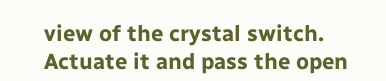view of the crystal switch. Actuate it and pass the open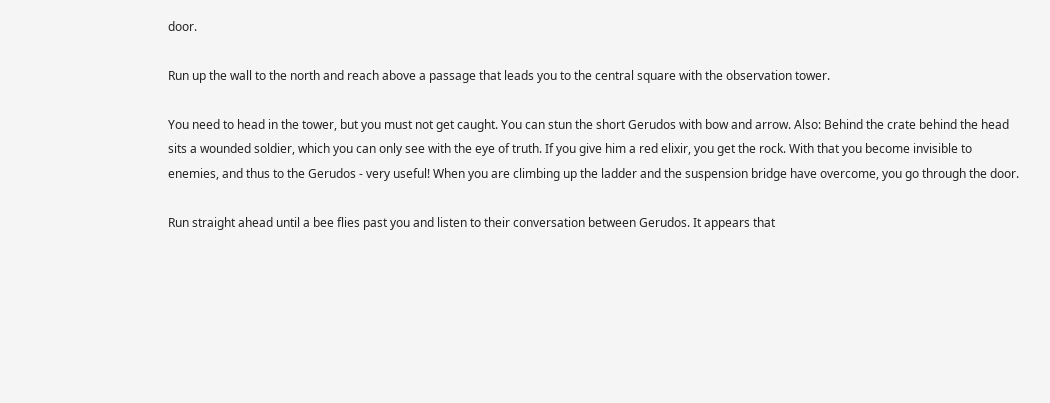door.

Run up the wall to the north and reach above a passage that leads you to the central square with the observation tower.

You need to head in the tower, but you must not get caught. You can stun the short Gerudos with bow and arrow. Also: Behind the crate behind the head sits a wounded soldier, which you can only see with the eye of truth. If you give him a red elixir, you get the rock. With that you become invisible to enemies, and thus to the Gerudos - very useful! When you are climbing up the ladder and the suspension bridge have overcome, you go through the door.

Run straight ahead until a bee flies past you and listen to their conversation between Gerudos. It appears that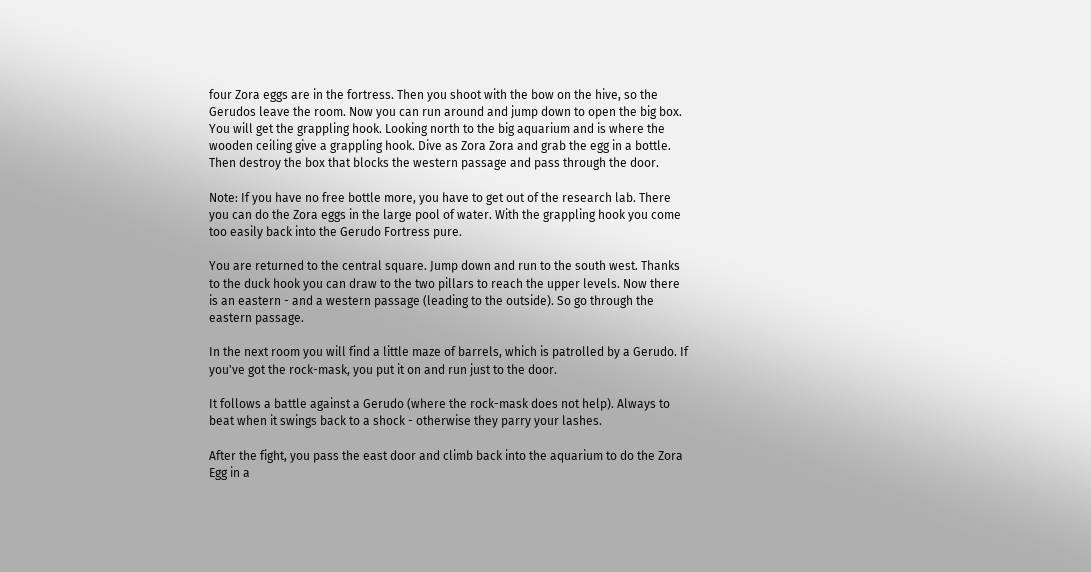four Zora eggs are in the fortress. Then you shoot with the bow on the hive, so the Gerudos leave the room. Now you can run around and jump down to open the big box. You will get the grappling hook. Looking north to the big aquarium and is where the wooden ceiling give a grappling hook. Dive as Zora Zora and grab the egg in a bottle. Then destroy the box that blocks the western passage and pass through the door.

Note: If you have no free bottle more, you have to get out of the research lab. There you can do the Zora eggs in the large pool of water. With the grappling hook you come too easily back into the Gerudo Fortress pure.

You are returned to the central square. Jump down and run to the south west. Thanks to the duck hook you can draw to the two pillars to reach the upper levels. Now there is an eastern - and a western passage (leading to the outside). So go through the eastern passage.

In the next room you will find a little maze of barrels, which is patrolled by a Gerudo. If you've got the rock-mask, you put it on and run just to the door.

It follows a battle against a Gerudo (where the rock-mask does not help). Always to beat when it swings back to a shock - otherwise they parry your lashes.

After the fight, you pass the east door and climb back into the aquarium to do the Zora Egg in a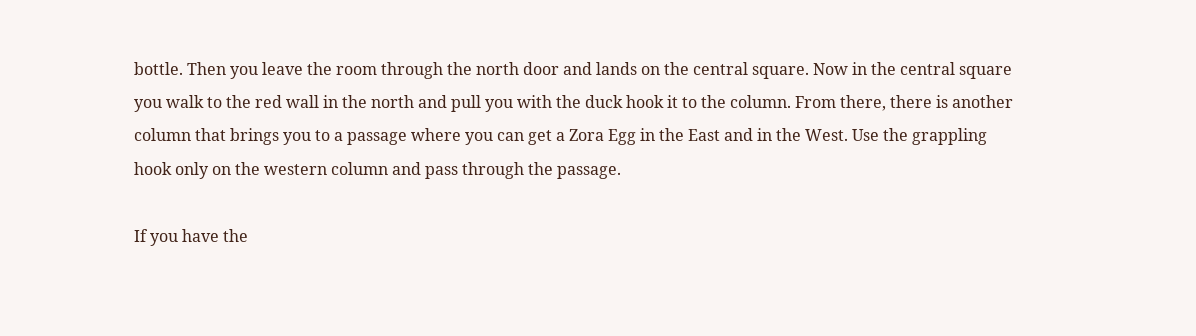bottle. Then you leave the room through the north door and lands on the central square. Now in the central square you walk to the red wall in the north and pull you with the duck hook it to the column. From there, there is another column that brings you to a passage where you can get a Zora Egg in the East and in the West. Use the grappling hook only on the western column and pass through the passage.

If you have the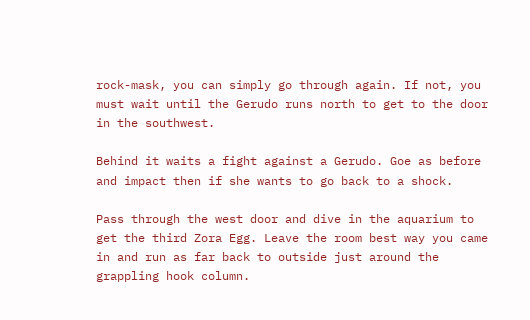rock-mask, you can simply go through again. If not, you must wait until the Gerudo runs north to get to the door in the southwest.

Behind it waits a fight against a Gerudo. Goe as before and impact then if she wants to go back to a shock.

Pass through the west door and dive in the aquarium to get the third Zora Egg. Leave the room best way you came in and run as far back to outside just around the grappling hook column.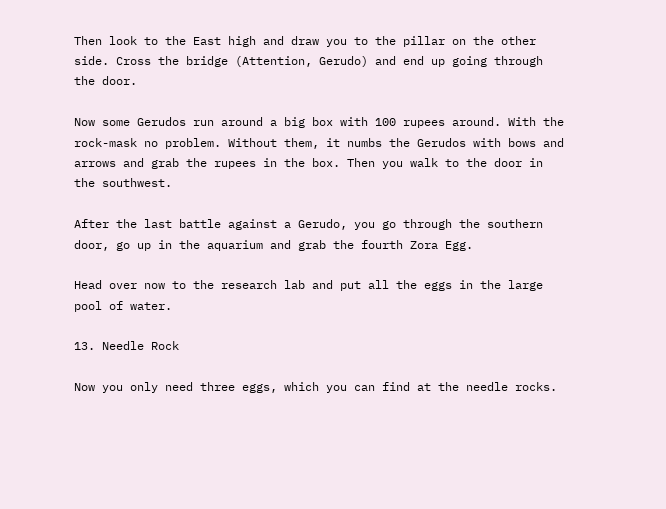Then look to the East high and draw you to the pillar on the other side. Cross the bridge (Attention, Gerudo) and end up going through the door.

Now some Gerudos run around a big box with 100 rupees around. With the rock-mask no problem. Without them, it numbs the Gerudos with bows and arrows and grab the rupees in the box. Then you walk to the door in the southwest.

After the last battle against a Gerudo, you go through the southern door, go up in the aquarium and grab the fourth Zora Egg.

Head over now to the research lab and put all the eggs in the large pool of water.

13. Needle Rock

Now you only need three eggs, which you can find at the needle rocks.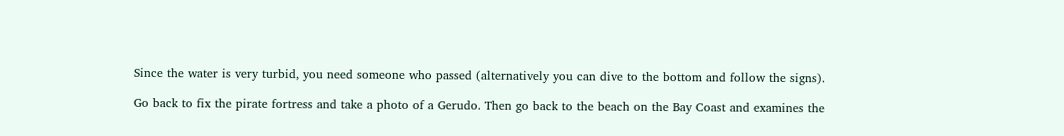Since the water is very turbid, you need someone who passed (alternatively you can dive to the bottom and follow the signs).

Go back to fix the pirate fortress and take a photo of a Gerudo. Then go back to the beach on the Bay Coast and examines the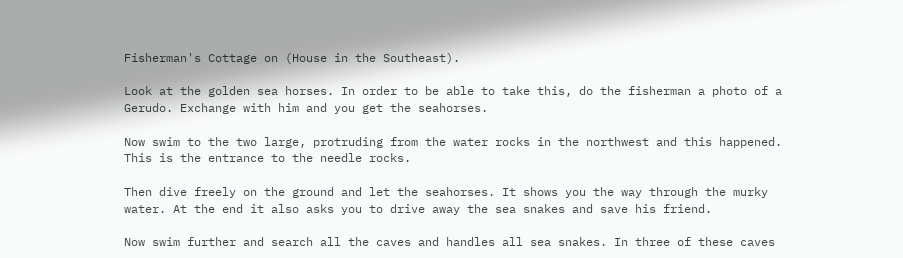Fisherman's Cottage on (House in the Southeast).

Look at the golden sea horses. In order to be able to take this, do the fisherman a photo of a Gerudo. Exchange with him and you get the seahorses.

Now swim to the two large, protruding from the water rocks in the northwest and this happened. This is the entrance to the needle rocks.

Then dive freely on the ground and let the seahorses. It shows you the way through the murky water. At the end it also asks you to drive away the sea snakes and save his friend.

Now swim further and search all the caves and handles all sea snakes. In three of these caves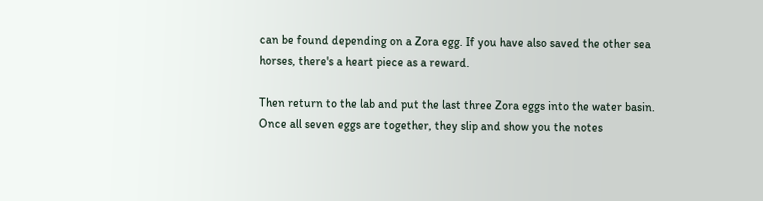can be found depending on a Zora egg. If you have also saved the other sea horses, there's a heart piece as a reward.

Then return to the lab and put the last three Zora eggs into the water basin. Once all seven eggs are together, they slip and show you the notes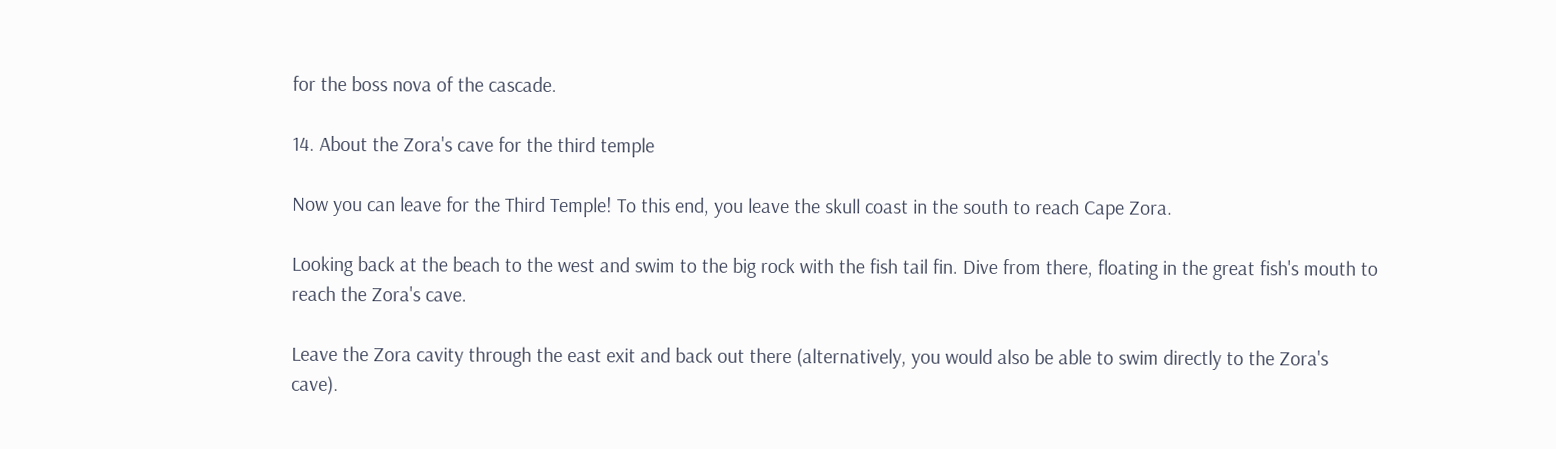for the boss nova of the cascade.

14. About the Zora's cave for the third temple

Now you can leave for the Third Temple! To this end, you leave the skull coast in the south to reach Cape Zora.

Looking back at the beach to the west and swim to the big rock with the fish tail fin. Dive from there, floating in the great fish's mouth to reach the Zora's cave.

Leave the Zora cavity through the east exit and back out there (alternatively, you would also be able to swim directly to the Zora's cave).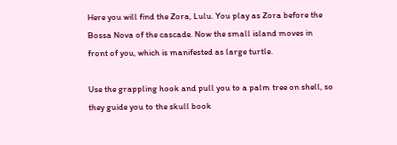Here you will find the Zora, Lulu. You play as Zora before the Bossa Nova of the cascade. Now the small island moves in front of you, which is manifested as large turtle.

Use the grappling hook and pull you to a palm tree on shell, so they guide you to the skull book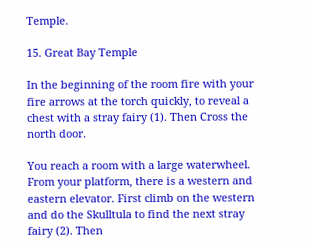Temple.

15. Great Bay Temple

In the beginning of the room fire with your fire arrows at the torch quickly, to reveal a chest with a stray fairy (1). Then Cross the north door.

You reach a room with a large waterwheel. From your platform, there is a western and eastern elevator. First climb on the western and do the Skulltula to find the next stray fairy (2). Then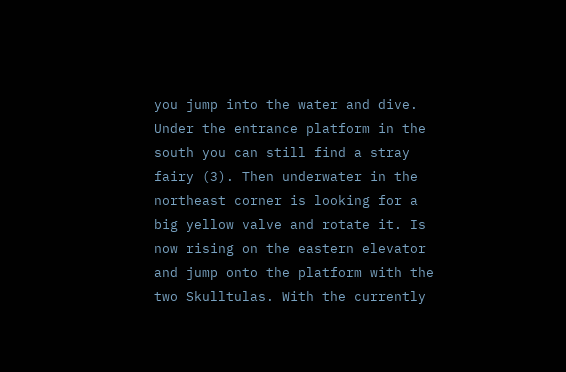you jump into the water and dive. Under the entrance platform in the south you can still find a stray fairy (3). Then underwater in the northeast corner is looking for a big yellow valve and rotate it. Is now rising on the eastern elevator and jump onto the platform with the two Skulltulas. With the currently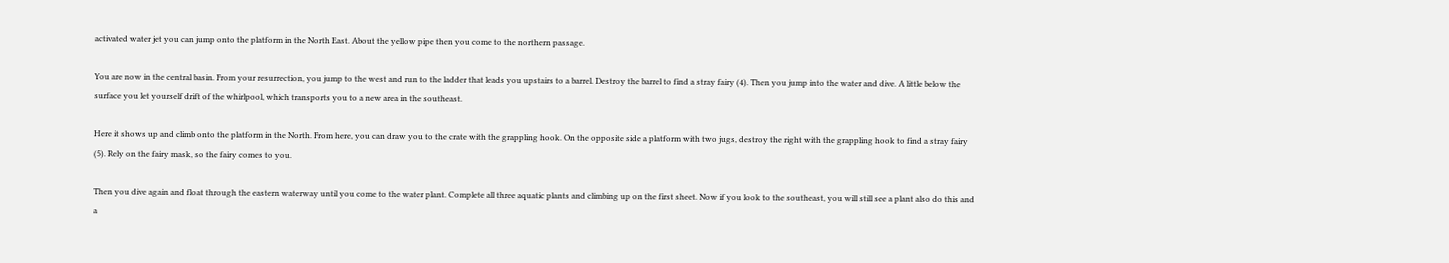activated water jet you can jump onto the platform in the North East. About the yellow pipe then you come to the northern passage.

You are now in the central basin. From your resurrection, you jump to the west and run to the ladder that leads you upstairs to a barrel. Destroy the barrel to find a stray fairy (4). Then you jump into the water and dive. A little below the surface you let yourself drift of the whirlpool, which transports you to a new area in the southeast.

Here it shows up and climb onto the platform in the North. From here, you can draw you to the crate with the grappling hook. On the opposite side a platform with two jugs, destroy the right with the grappling hook to find a stray fairy (5). Rely on the fairy mask, so the fairy comes to you.

Then you dive again and float through the eastern waterway until you come to the water plant. Complete all three aquatic plants and climbing up on the first sheet. Now if you look to the southeast, you will still see a plant also do this and a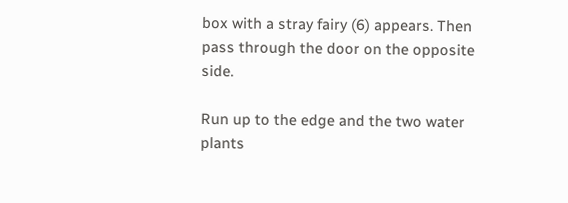box with a stray fairy (6) appears. Then pass through the door on the opposite side.

Run up to the edge and the two water plants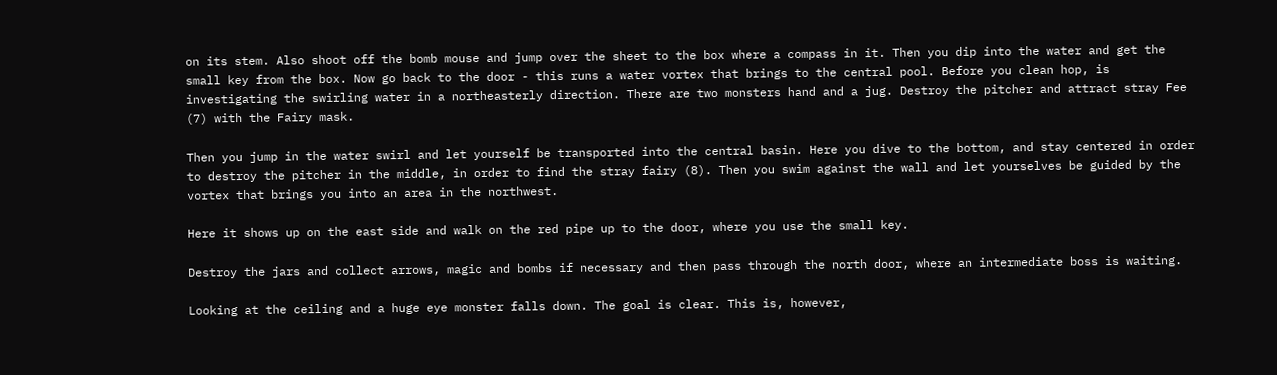on its stem. Also shoot off the bomb mouse and jump over the sheet to the box where a compass in it. Then you dip into the water and get the small key from the box. Now go back to the door - this runs a water vortex that brings to the central pool. Before you clean hop, is investigating the swirling water in a northeasterly direction. There are two monsters hand and a jug. Destroy the pitcher and attract stray Fee (7) with the Fairy mask.

Then you jump in the water swirl and let yourself be transported into the central basin. Here you dive to the bottom, and stay centered in order to destroy the pitcher in the middle, in order to find the stray fairy (8). Then you swim against the wall and let yourselves be guided by the vortex that brings you into an area in the northwest.

Here it shows up on the east side and walk on the red pipe up to the door, where you use the small key.

Destroy the jars and collect arrows, magic and bombs if necessary and then pass through the north door, where an intermediate boss is waiting.

Looking at the ceiling and a huge eye monster falls down. The goal is clear. This is, however,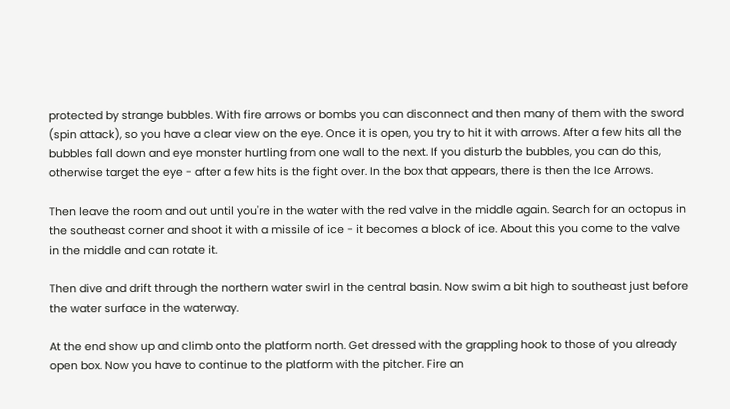protected by strange bubbles. With fire arrows or bombs you can disconnect and then many of them with the sword (spin attack), so you have a clear view on the eye. Once it is open, you try to hit it with arrows. After a few hits all the bubbles fall down and eye monster hurtling from one wall to the next. If you disturb the bubbles, you can do this, otherwise target the eye - after a few hits is the fight over. In the box that appears, there is then the Ice Arrows.

Then leave the room and out until you're in the water with the red valve in the middle again. Search for an octopus in the southeast corner and shoot it with a missile of ice - it becomes a block of ice. About this you come to the valve in the middle and can rotate it.

Then dive and drift through the northern water swirl in the central basin. Now swim a bit high to southeast just before the water surface in the waterway.

At the end show up and climb onto the platform north. Get dressed with the grappling hook to those of you already open box. Now you have to continue to the platform with the pitcher. Fire an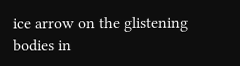ice arrow on the glistening bodies in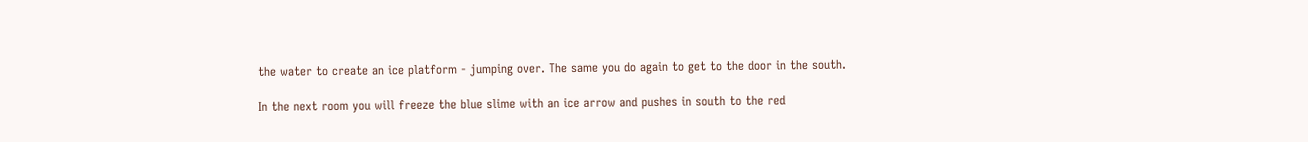the water to create an ice platform - jumping over. The same you do again to get to the door in the south.

In the next room you will freeze the blue slime with an ice arrow and pushes in south to the red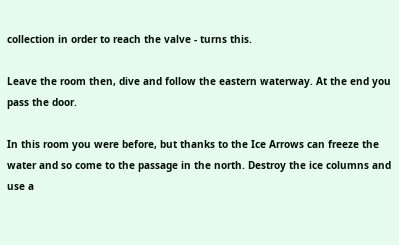collection in order to reach the valve - turns this.

Leave the room then, dive and follow the eastern waterway. At the end you pass the door.

In this room you were before, but thanks to the Ice Arrows can freeze the water and so come to the passage in the north. Destroy the ice columns and use a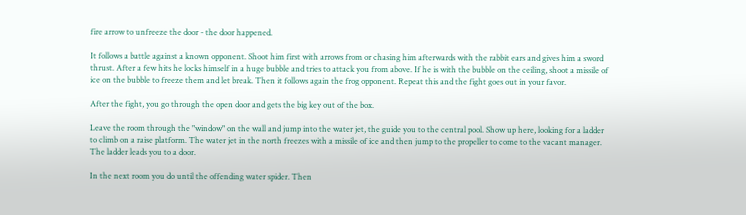fire arrow to unfreeze the door - the door happened.

It follows a battle against a known opponent. Shoot him first with arrows from or chasing him afterwards with the rabbit ears and gives him a sword thrust. After a few hits he locks himself in a huge bubble and tries to attack you from above. If he is with the bubble on the ceiling, shoot a missile of ice on the bubble to freeze them and let break. Then it follows again the frog opponent. Repeat this and the fight goes out in your favor.

After the fight, you go through the open door and gets the big key out of the box.

Leave the room through the "window" on the wall and jump into the water jet, the guide you to the central pool. Show up here, looking for a ladder to climb on a raise platform. The water jet in the north freezes with a missile of ice and then jump to the propeller to come to the vacant manager. The ladder leads you to a door.

In the next room you do until the offending water spider. Then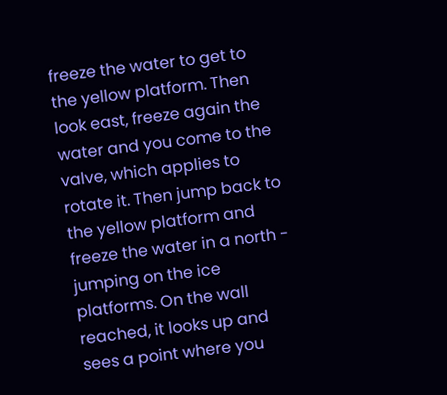freeze the water to get to the yellow platform. Then look east, freeze again the water and you come to the valve, which applies to rotate it. Then jump back to the yellow platform and freeze the water in a north - jumping on the ice platforms. On the wall reached, it looks up and sees a point where you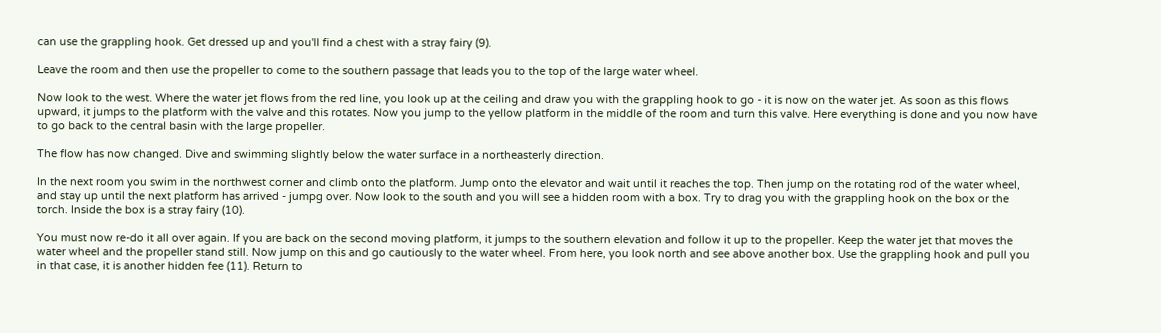can use the grappling hook. Get dressed up and you'll find a chest with a stray fairy (9).

Leave the room and then use the propeller to come to the southern passage that leads you to the top of the large water wheel.

Now look to the west. Where the water jet flows from the red line, you look up at the ceiling and draw you with the grappling hook to go - it is now on the water jet. As soon as this flows upward, it jumps to the platform with the valve and this rotates. Now you jump to the yellow platform in the middle of the room and turn this valve. Here everything is done and you now have to go back to the central basin with the large propeller.

The flow has now changed. Dive and swimming slightly below the water surface in a northeasterly direction.

In the next room you swim in the northwest corner and climb onto the platform. Jump onto the elevator and wait until it reaches the top. Then jump on the rotating rod of the water wheel, and stay up until the next platform has arrived - jumpg over. Now look to the south and you will see a hidden room with a box. Try to drag you with the grappling hook on the box or the torch. Inside the box is a stray fairy (10).

You must now re-do it all over again. If you are back on the second moving platform, it jumps to the southern elevation and follow it up to the propeller. Keep the water jet that moves the water wheel and the propeller stand still. Now jump on this and go cautiously to the water wheel. From here, you look north and see above another box. Use the grappling hook and pull you in that case, it is another hidden fee (11). Return to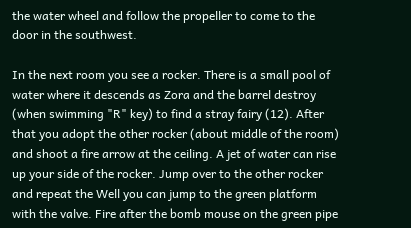the water wheel and follow the propeller to come to the door in the southwest.

In the next room you see a rocker. There is a small pool of water where it descends as Zora and the barrel destroy (when swimming "R" key) to find a stray fairy (12). After that you adopt the other rocker (about middle of the room) and shoot a fire arrow at the ceiling. A jet of water can rise up your side of the rocker. Jump over to the other rocker and repeat the Well you can jump to the green platform with the valve. Fire after the bomb mouse on the green pipe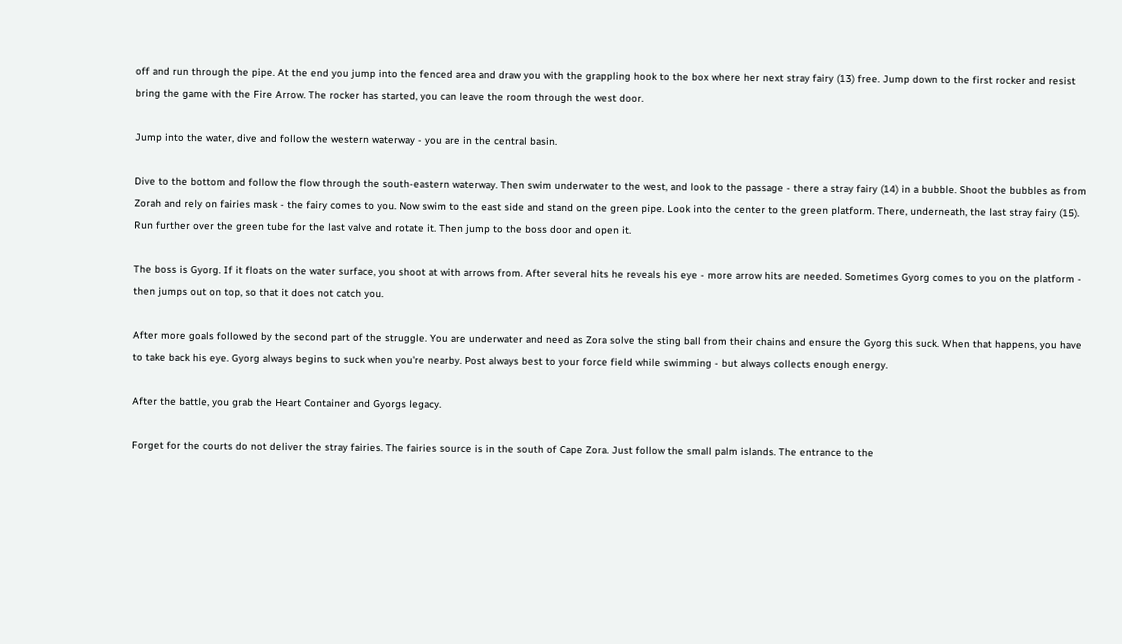off and run through the pipe. At the end you jump into the fenced area and draw you with the grappling hook to the box where her next stray fairy (13) free. Jump down to the first rocker and resist bring the game with the Fire Arrow. The rocker has started, you can leave the room through the west door.

Jump into the water, dive and follow the western waterway - you are in the central basin.

Dive to the bottom and follow the flow through the south-eastern waterway. Then swim underwater to the west, and look to the passage - there a stray fairy (14) in a bubble. Shoot the bubbles as from Zorah and rely on fairies mask - the fairy comes to you. Now swim to the east side and stand on the green pipe. Look into the center to the green platform. There, underneath, the last stray fairy (15). Run further over the green tube for the last valve and rotate it. Then jump to the boss door and open it.

The boss is Gyorg. If it floats on the water surface, you shoot at with arrows from. After several hits he reveals his eye - more arrow hits are needed. Sometimes Gyorg comes to you on the platform - then jumps out on top, so that it does not catch you.

After more goals followed by the second part of the struggle. You are underwater and need as Zora solve the sting ball from their chains and ensure the Gyorg this suck. When that happens, you have to take back his eye. Gyorg always begins to suck when you're nearby. Post always best to your force field while swimming - but always collects enough energy.

After the battle, you grab the Heart Container and Gyorgs legacy.

Forget for the courts do not deliver the stray fairies. The fairies source is in the south of Cape Zora. Just follow the small palm islands. The entrance to the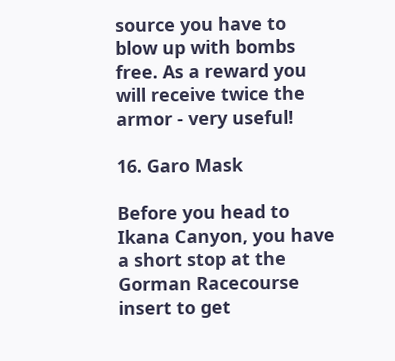source you have to blow up with bombs free. As a reward you will receive twice the armor - very useful!

16. Garo Mask

Before you head to Ikana Canyon, you have a short stop at the Gorman Racecourse insert to get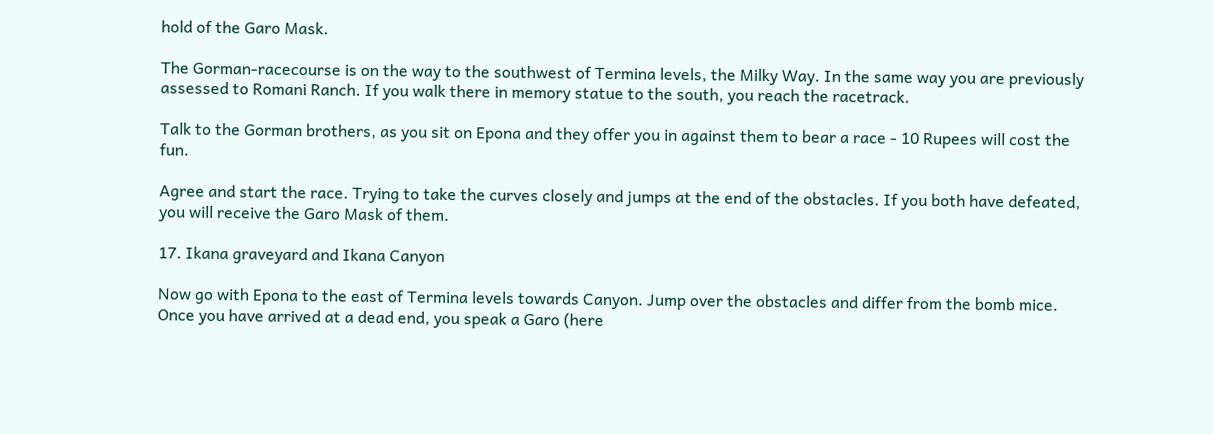hold of the Garo Mask.

The Gorman-racecourse is on the way to the southwest of Termina levels, the Milky Way. In the same way you are previously assessed to Romani Ranch. If you walk there in memory statue to the south, you reach the racetrack.

Talk to the Gorman brothers, as you sit on Epona and they offer you in against them to bear a race - 10 Rupees will cost the fun.

Agree and start the race. Trying to take the curves closely and jumps at the end of the obstacles. If you both have defeated, you will receive the Garo Mask of them.

17. Ikana graveyard and Ikana Canyon

Now go with Epona to the east of Termina levels towards Canyon. Jump over the obstacles and differ from the bomb mice. Once you have arrived at a dead end, you speak a Garo (here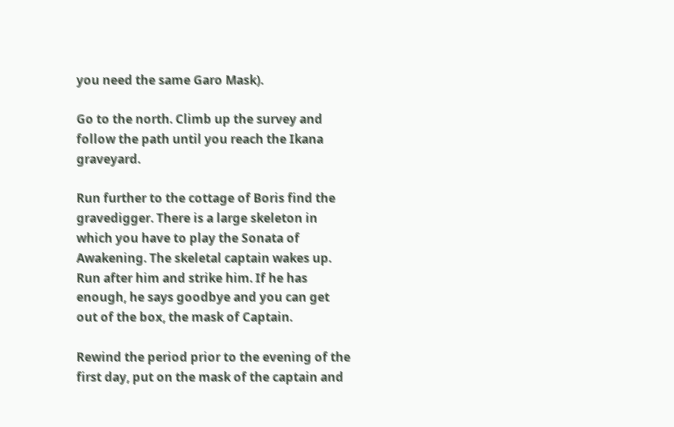you need the same Garo Mask).

Go to the north. Climb up the survey and follow the path until you reach the Ikana graveyard.

Run further to the cottage of Boris find the gravedigger. There is a large skeleton in which you have to play the Sonata of Awakening. The skeletal captain wakes up. Run after him and strike him. If he has enough, he says goodbye and you can get out of the box, the mask of Captain.

Rewind the period prior to the evening of the first day, put on the mask of the captain and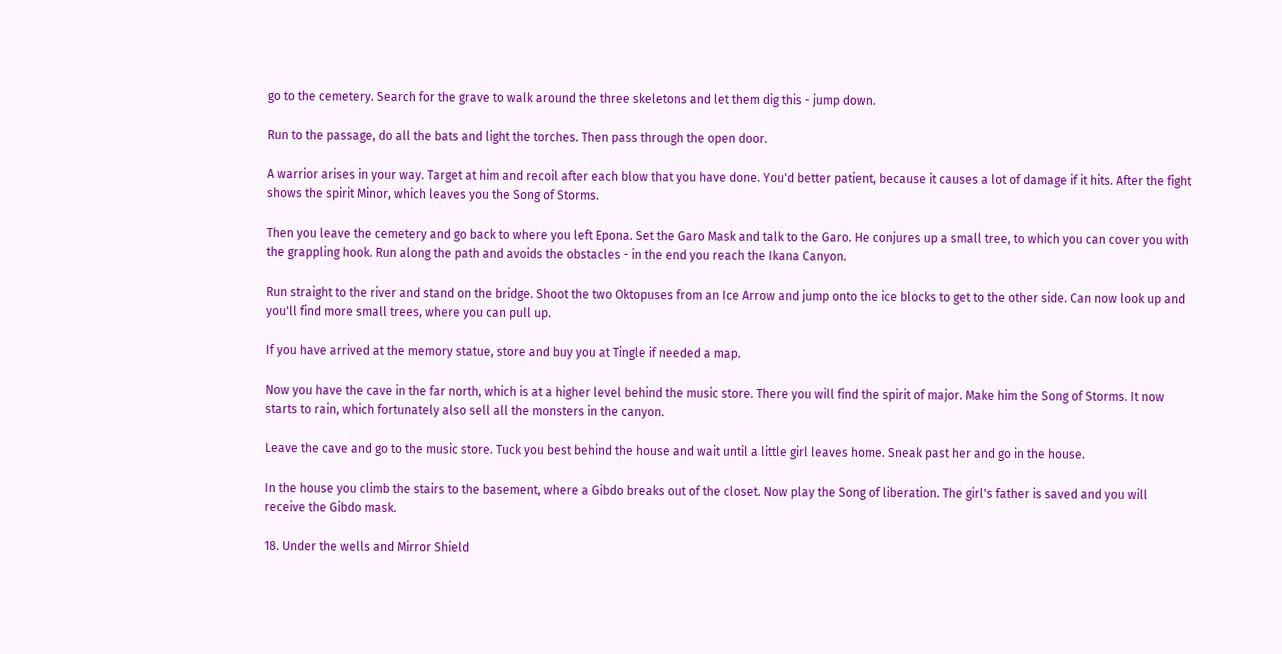go to the cemetery. Search for the grave to walk around the three skeletons and let them dig this - jump down.

Run to the passage, do all the bats and light the torches. Then pass through the open door.

A warrior arises in your way. Target at him and recoil after each blow that you have done. You'd better patient, because it causes a lot of damage if it hits. After the fight shows the spirit Minor, which leaves you the Song of Storms.

Then you leave the cemetery and go back to where you left Epona. Set the Garo Mask and talk to the Garo. He conjures up a small tree, to which you can cover you with the grappling hook. Run along the path and avoids the obstacles - in the end you reach the Ikana Canyon.

Run straight to the river and stand on the bridge. Shoot the two Oktopuses from an Ice Arrow and jump onto the ice blocks to get to the other side. Can now look up and you'll find more small trees, where you can pull up.

If you have arrived at the memory statue, store and buy you at Tingle if needed a map.

Now you have the cave in the far north, which is at a higher level behind the music store. There you will find the spirit of major. Make him the Song of Storms. It now starts to rain, which fortunately also sell all the monsters in the canyon.

Leave the cave and go to the music store. Tuck you best behind the house and wait until a little girl leaves home. Sneak past her and go in the house.

In the house you climb the stairs to the basement, where a Gibdo breaks out of the closet. Now play the Song of liberation. The girl's father is saved and you will receive the Gibdo mask.

18. Under the wells and Mirror Shield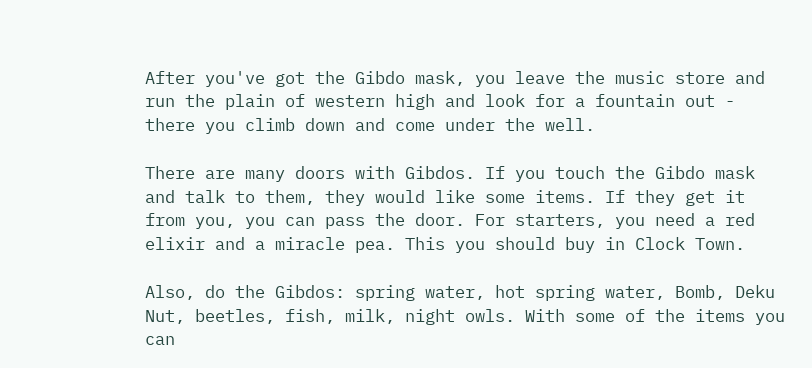After you've got the Gibdo mask, you leave the music store and run the plain of western high and look for a fountain out - there you climb down and come under the well.

There are many doors with Gibdos. If you touch the Gibdo mask and talk to them, they would like some items. If they get it from you, you can pass the door. For starters, you need a red elixir and a miracle pea. This you should buy in Clock Town.

Also, do the Gibdos: spring water, hot spring water, Bomb, Deku Nut, beetles, fish, milk, night owls. With some of the items you can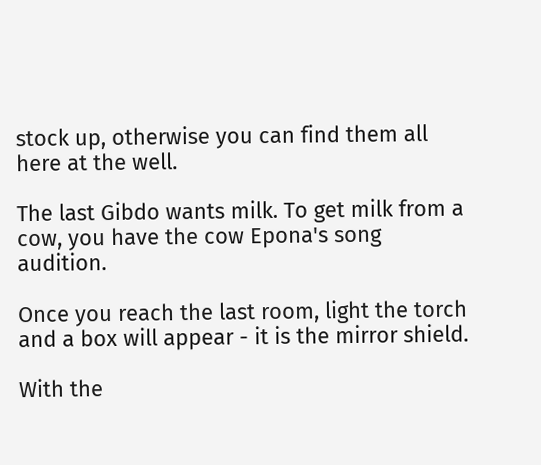stock up, otherwise you can find them all here at the well.

The last Gibdo wants milk. To get milk from a cow, you have the cow Epona's song audition.

Once you reach the last room, light the torch and a box will appear - it is the mirror shield.

With the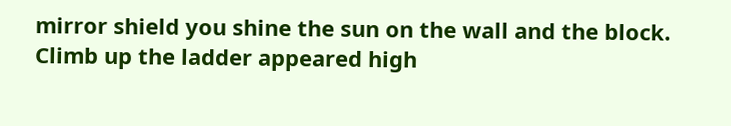mirror shield you shine the sun on the wall and the block. Climb up the ladder appeared high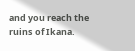and you reach the ruins of Ikana.